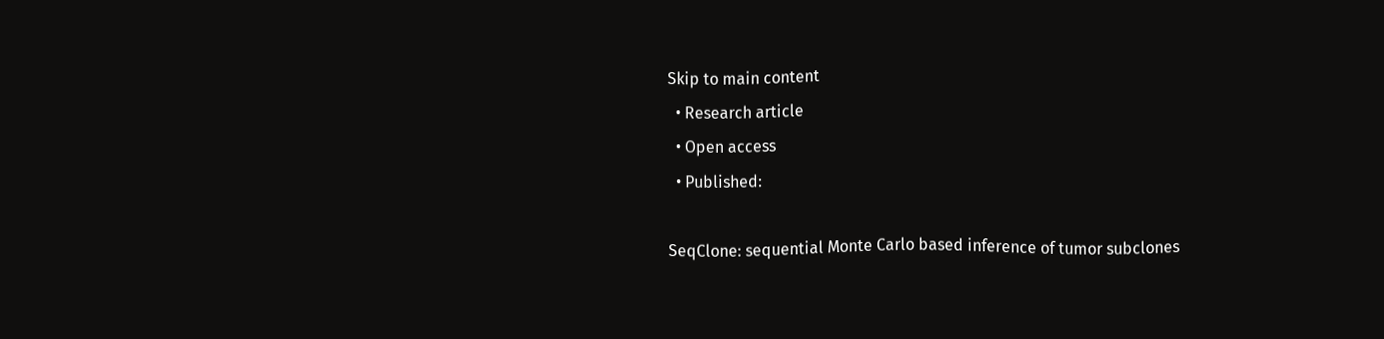Skip to main content
  • Research article
  • Open access
  • Published:

SeqClone: sequential Monte Carlo based inference of tumor subclones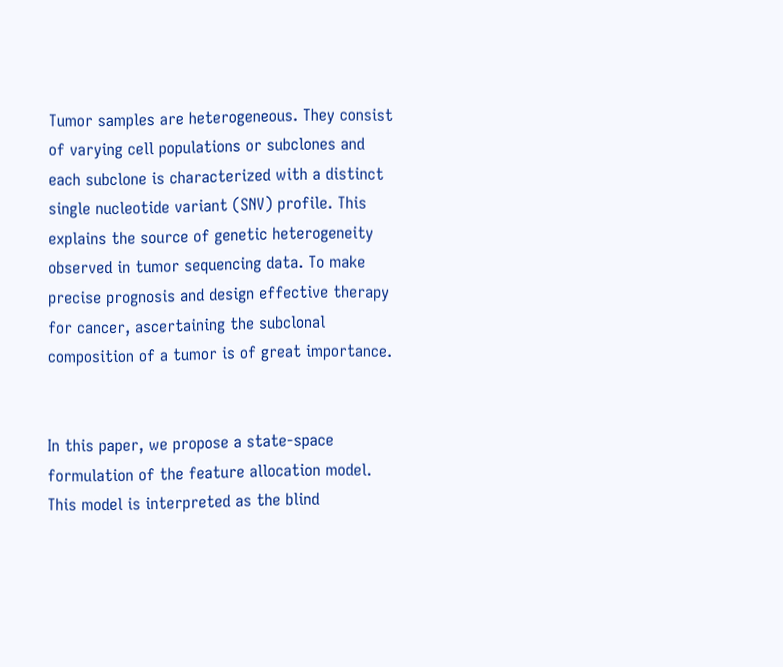Tumor samples are heterogeneous. They consist of varying cell populations or subclones and each subclone is characterized with a distinct single nucleotide variant (SNV) profile. This explains the source of genetic heterogeneity observed in tumor sequencing data. To make precise prognosis and design effective therapy for cancer, ascertaining the subclonal composition of a tumor is of great importance.


In this paper, we propose a state-space formulation of the feature allocation model. This model is interpreted as the blind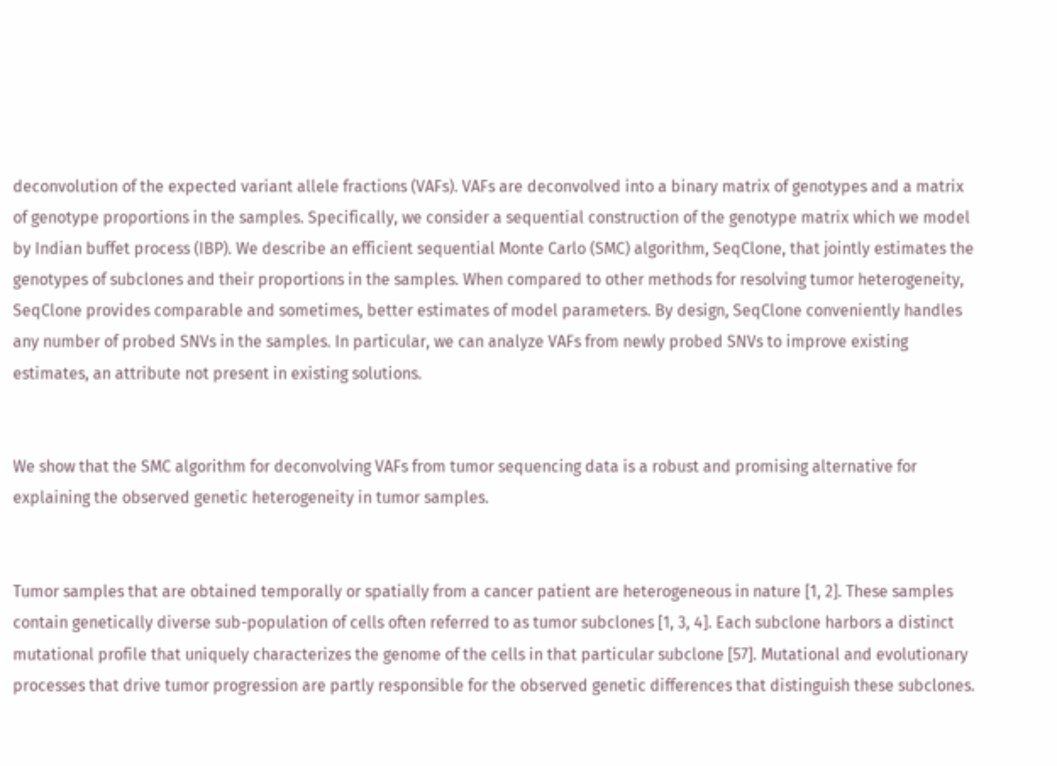deconvolution of the expected variant allele fractions (VAFs). VAFs are deconvolved into a binary matrix of genotypes and a matrix of genotype proportions in the samples. Specifically, we consider a sequential construction of the genotype matrix which we model by Indian buffet process (IBP). We describe an efficient sequential Monte Carlo (SMC) algorithm, SeqClone, that jointly estimates the genotypes of subclones and their proportions in the samples. When compared to other methods for resolving tumor heterogeneity, SeqClone provides comparable and sometimes, better estimates of model parameters. By design, SeqClone conveniently handles any number of probed SNVs in the samples. In particular, we can analyze VAFs from newly probed SNVs to improve existing estimates, an attribute not present in existing solutions.


We show that the SMC algorithm for deconvolving VAFs from tumor sequencing data is a robust and promising alternative for explaining the observed genetic heterogeneity in tumor samples.


Tumor samples that are obtained temporally or spatially from a cancer patient are heterogeneous in nature [1, 2]. These samples contain genetically diverse sub-population of cells often referred to as tumor subclones [1, 3, 4]. Each subclone harbors a distinct mutational profile that uniquely characterizes the genome of the cells in that particular subclone [57]. Mutational and evolutionary processes that drive tumor progression are partly responsible for the observed genetic differences that distinguish these subclones.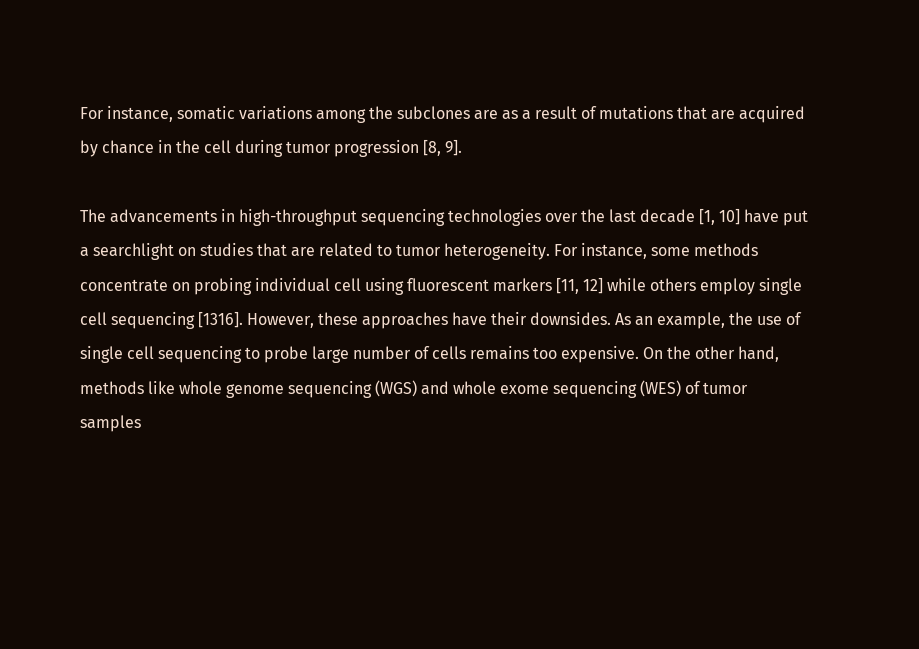For instance, somatic variations among the subclones are as a result of mutations that are acquired by chance in the cell during tumor progression [8, 9].

The advancements in high-throughput sequencing technologies over the last decade [1, 10] have put a searchlight on studies that are related to tumor heterogeneity. For instance, some methods concentrate on probing individual cell using fluorescent markers [11, 12] while others employ single cell sequencing [1316]. However, these approaches have their downsides. As an example, the use of single cell sequencing to probe large number of cells remains too expensive. On the other hand, methods like whole genome sequencing (WGS) and whole exome sequencing (WES) of tumor samples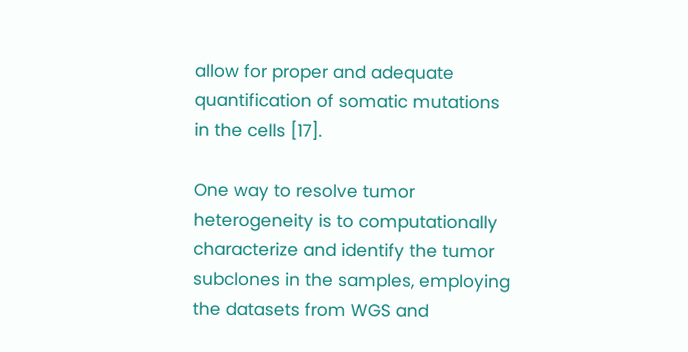allow for proper and adequate quantification of somatic mutations in the cells [17].

One way to resolve tumor heterogeneity is to computationally characterize and identify the tumor subclones in the samples, employing the datasets from WGS and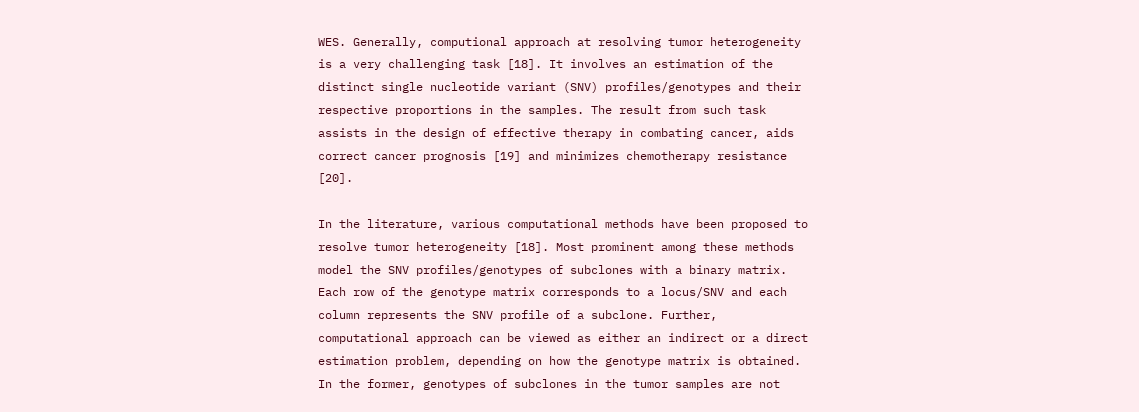WES. Generally, computional approach at resolving tumor heterogeneity is a very challenging task [18]. It involves an estimation of the distinct single nucleotide variant (SNV) profiles/genotypes and their respective proportions in the samples. The result from such task assists in the design of effective therapy in combating cancer, aids correct cancer prognosis [19] and minimizes chemotherapy resistance [20].

In the literature, various computational methods have been proposed to resolve tumor heterogeneity [18]. Most prominent among these methods model the SNV profiles/genotypes of subclones with a binary matrix. Each row of the genotype matrix corresponds to a locus/SNV and each column represents the SNV profile of a subclone. Further, computational approach can be viewed as either an indirect or a direct estimation problem, depending on how the genotype matrix is obtained. In the former, genotypes of subclones in the tumor samples are not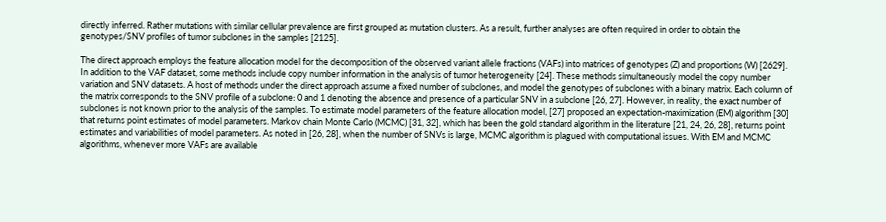directly inferred. Rather mutations with similar cellular prevalence are first grouped as mutation clusters. As a result, further analyses are often required in order to obtain the genotypes/SNV profiles of tumor subclones in the samples [2125].

The direct approach employs the feature allocation model for the decomposition of the observed variant allele fractions (VAFs) into matrices of genotypes (Z) and proportions (W) [2629]. In addition to the VAF dataset, some methods include copy number information in the analysis of tumor heterogeneity [24]. These methods simultaneously model the copy number variation and SNV datasets. A host of methods under the direct approach assume a fixed number of subclones, and model the genotypes of subclones with a binary matrix. Each column of the matrix corresponds to the SNV profile of a subclone: 0 and 1 denoting the absence and presence of a particular SNV in a subclone [26, 27]. However, in reality, the exact number of subclones is not known prior to the analysis of the samples. To estimate model parameters of the feature allocation model, [27] proposed an expectation-maximization (EM) algorithm [30] that returns point estimates of model parameters. Markov chain Monte Carlo (MCMC) [31, 32], which has been the gold standard algorithm in the literature [21, 24, 26, 28], returns point estimates and variabilities of model parameters. As noted in [26, 28], when the number of SNVs is large, MCMC algorithm is plagued with computational issues. With EM and MCMC algorithms, whenever more VAFs are available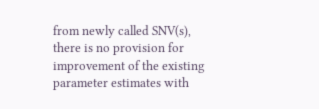from newly called SNV(s), there is no provision for improvement of the existing parameter estimates with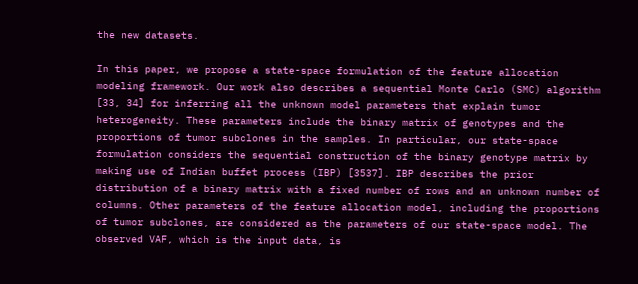the new datasets.

In this paper, we propose a state-space formulation of the feature allocation modeling framework. Our work also describes a sequential Monte Carlo (SMC) algorithm [33, 34] for inferring all the unknown model parameters that explain tumor heterogeneity. These parameters include the binary matrix of genotypes and the proportions of tumor subclones in the samples. In particular, our state-space formulation considers the sequential construction of the binary genotype matrix by making use of Indian buffet process (IBP) [3537]. IBP describes the prior distribution of a binary matrix with a fixed number of rows and an unknown number of columns. Other parameters of the feature allocation model, including the proportions of tumor subclones, are considered as the parameters of our state-space model. The observed VAF, which is the input data, is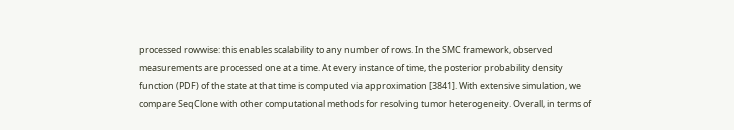processed rowwise: this enables scalability to any number of rows. In the SMC framework, observed measurements are processed one at a time. At every instance of time, the posterior probability density function (PDF) of the state at that time is computed via approximation [3841]. With extensive simulation, we compare SeqClone with other computational methods for resolving tumor heterogeneity. Overall, in terms of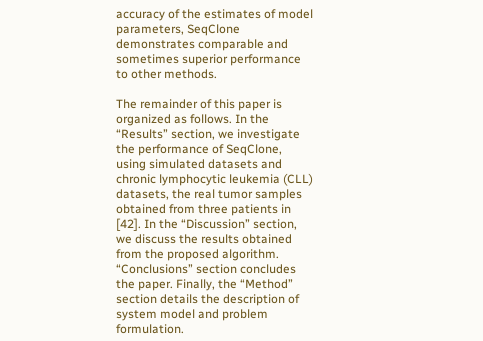accuracy of the estimates of model parameters, SeqClone demonstrates comparable and sometimes superior performance to other methods.

The remainder of this paper is organized as follows. In the “Results” section, we investigate the performance of SeqClone, using simulated datasets and chronic lymphocytic leukemia (CLL) datasets, the real tumor samples obtained from three patients in [42]. In the “Discussion” section, we discuss the results obtained from the proposed algorithm. “Conclusions” section concludes the paper. Finally, the “Method” section details the description of system model and problem formulation.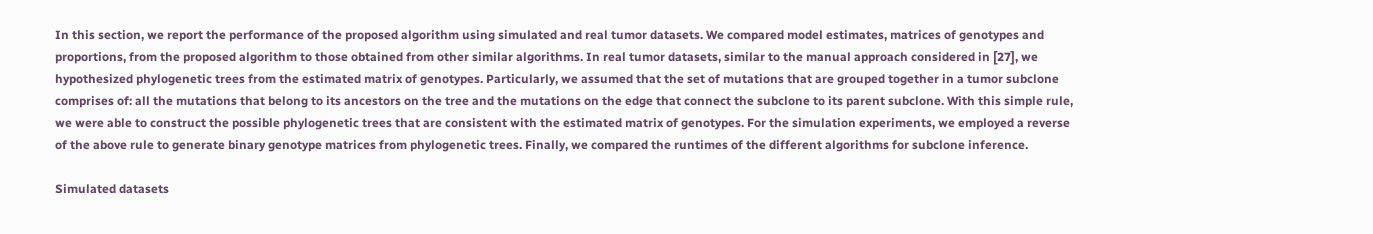In this section, we report the performance of the proposed algorithm using simulated and real tumor datasets. We compared model estimates, matrices of genotypes and proportions, from the proposed algorithm to those obtained from other similar algorithms. In real tumor datasets, similar to the manual approach considered in [27], we hypothesized phylogenetic trees from the estimated matrix of genotypes. Particularly, we assumed that the set of mutations that are grouped together in a tumor subclone comprises of: all the mutations that belong to its ancestors on the tree and the mutations on the edge that connect the subclone to its parent subclone. With this simple rule, we were able to construct the possible phylogenetic trees that are consistent with the estimated matrix of genotypes. For the simulation experiments, we employed a reverse of the above rule to generate binary genotype matrices from phylogenetic trees. Finally, we compared the runtimes of the different algorithms for subclone inference.

Simulated datasets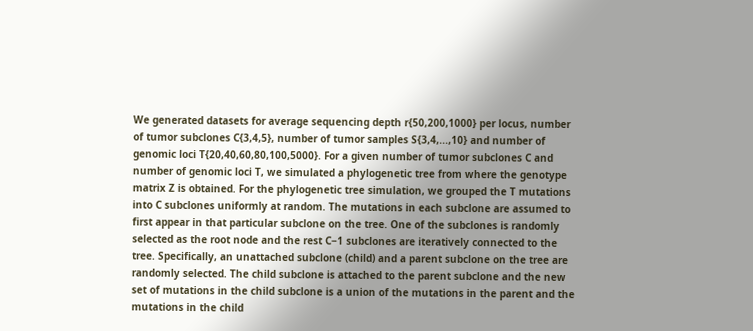We generated datasets for average sequencing depth r{50,200,1000} per locus, number of tumor subclones C{3,4,5}, number of tumor samples S{3,4,...,10} and number of genomic loci T{20,40,60,80,100,5000}. For a given number of tumor subclones C and number of genomic loci T, we simulated a phylogenetic tree from where the genotype matrix Z is obtained. For the phylogenetic tree simulation, we grouped the T mutations into C subclones uniformly at random. The mutations in each subclone are assumed to first appear in that particular subclone on the tree. One of the subclones is randomly selected as the root node and the rest C−1 subclones are iteratively connected to the tree. Specifically, an unattached subclone (child) and a parent subclone on the tree are randomly selected. The child subclone is attached to the parent subclone and the new set of mutations in the child subclone is a union of the mutations in the parent and the mutations in the child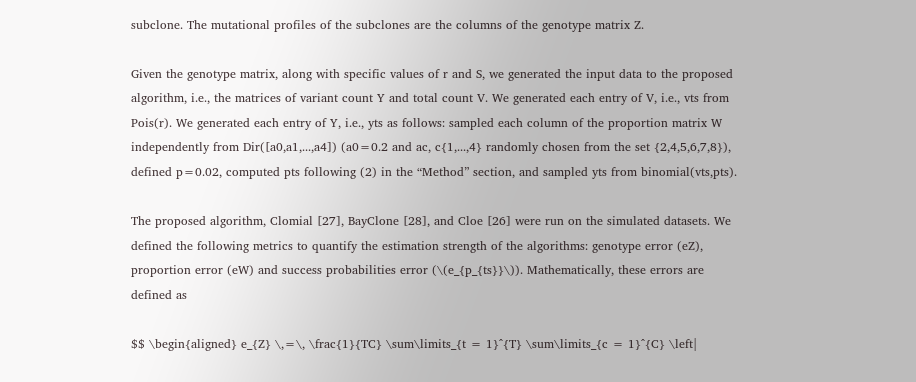subclone. The mutational profiles of the subclones are the columns of the genotype matrix Z.

Given the genotype matrix, along with specific values of r and S, we generated the input data to the proposed algorithm, i.e., the matrices of variant count Y and total count V. We generated each entry of V, i.e., vts from Pois(r). We generated each entry of Y, i.e., yts as follows: sampled each column of the proportion matrix W independently from Dir([a0,a1,...,a4]) (a0=0.2 and ac, c{1,...,4} randomly chosen from the set {2,4,5,6,7,8}), defined p=0.02, computed pts following (2) in the “Method” section, and sampled yts from binomial(vts,pts).

The proposed algorithm, Clomial [27], BayClone [28], and Cloe [26] were run on the simulated datasets. We defined the following metrics to quantify the estimation strength of the algorithms: genotype error (eZ), proportion error (eW) and success probabilities error (\(e_{p_{ts}}\)). Mathematically, these errors are defined as

$$ \begin{aligned} e_{Z} \,=\, \frac{1}{TC} \sum\limits_{t = 1}^{T} \sum\limits_{c = 1}^{C} \left|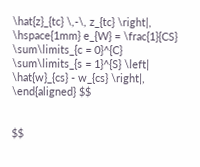\hat{z}_{tc} \,-\, z_{tc} \right|, \hspace{1mm} e_{W} = \frac{1}{CS} \sum\limits_{c = 0}^{C} \sum\limits_{s = 1}^{S} \left| \hat{w}_{cs} - w_{cs} \right|, \end{aligned} $$


$$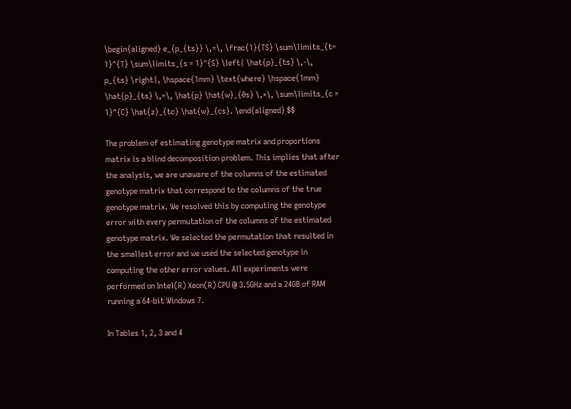\begin{aligned} e_{p_{ts}} \,=\, \frac{1}{TS} \sum\limits_{t= 1}^{T} \sum\limits_{s = 1}^{S} \left| \hat{p}_{ts} \,-\, p_{ts} \right|, \hspace{1mm} \text{where} \hspace{1mm} \hat{p}_{ts} \,=\, \hat{p} \hat{w}_{0s} \,+\, \sum\limits_{c = 1}^{C} \hat{z}_{tc} \hat{w}_{cs}. \end{aligned} $$

The problem of estimating genotype matrix and proportions matrix is a blind decomposition problem. This implies that after the analysis, we are unaware of the columns of the estimated genotype matrix that correspond to the columns of the true genotype matrix. We resolved this by computing the genotype error with every permutation of the columns of the estimated genotype matrix. We selected the permutation that resulted in the smallest error and we used the selected genotype in computing the other error values. All experiments were performed on Intel(R) Xeon(R) CPU @ 3.5GHz and a 24GB of RAM running a 64-bit Windows 7.

In Tables 1, 2, 3 and 4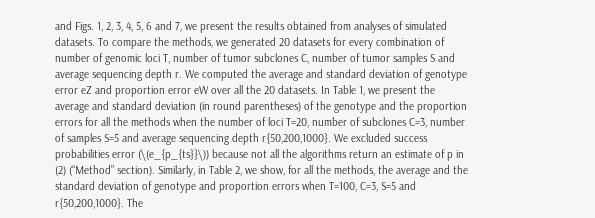and Figs. 1, 2, 3, 4, 5, 6 and 7, we present the results obtained from analyses of simulated datasets. To compare the methods, we generated 20 datasets for every combination of number of genomic loci T, number of tumor subclones C, number of tumor samples S and average sequencing depth r. We computed the average and standard deviation of genotype error eZ and proportion error eW over all the 20 datasets. In Table 1, we present the average and standard deviation (in round parentheses) of the genotype and the proportion errors for all the methods when the number of loci T=20, number of subclones C=3, number of samples S=5 and average sequencing depth r{50,200,1000}. We excluded success probabilities error (\(e_{p_{ts}}\)) because not all the algorithms return an estimate of p in (2) (“Method” section). Similarly, in Table 2, we show, for all the methods, the average and the standard deviation of genotype and proportion errors when T=100, C=3, S=5 and r{50,200,1000}. The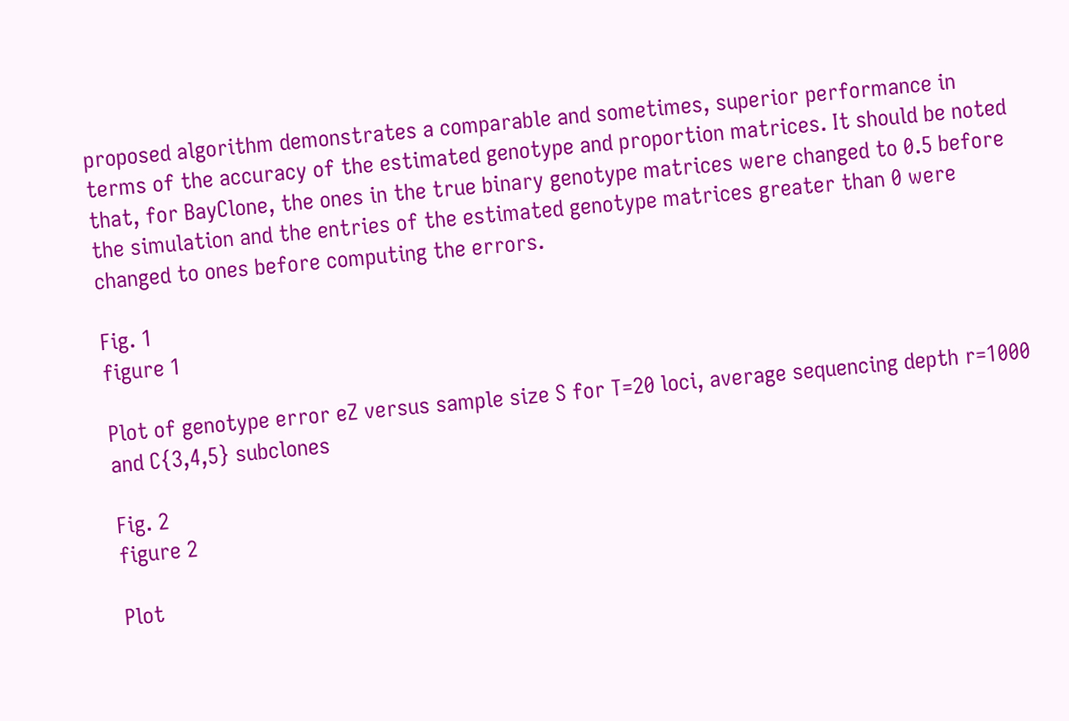proposed algorithm demonstrates a comparable and sometimes, superior performance in terms of the accuracy of the estimated genotype and proportion matrices. It should be noted that, for BayClone, the ones in the true binary genotype matrices were changed to 0.5 before the simulation and the entries of the estimated genotype matrices greater than 0 were changed to ones before computing the errors.

Fig. 1
figure 1

Plot of genotype error eZ versus sample size S for T=20 loci, average sequencing depth r=1000 and C{3,4,5} subclones

Fig. 2
figure 2

Plot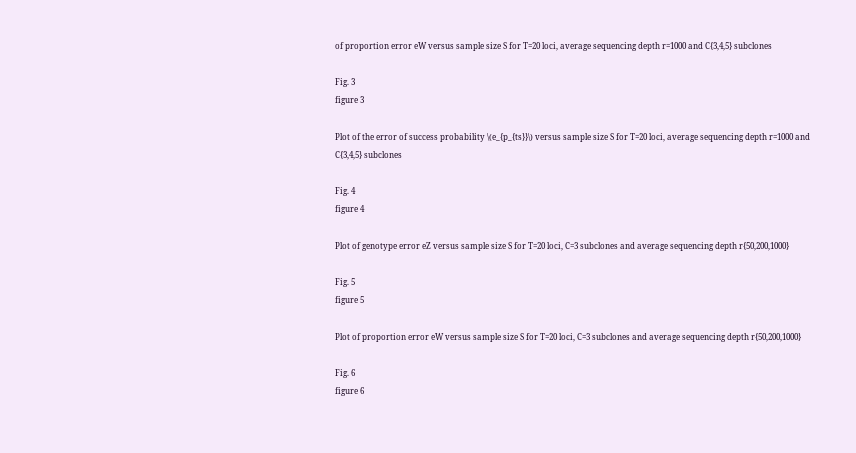of proportion error eW versus sample size S for T=20 loci, average sequencing depth r=1000 and C{3,4,5} subclones

Fig. 3
figure 3

Plot of the error of success probability \(e_{p_{ts}}\) versus sample size S for T=20 loci, average sequencing depth r=1000 and C{3,4,5} subclones

Fig. 4
figure 4

Plot of genotype error eZ versus sample size S for T=20 loci, C=3 subclones and average sequencing depth r{50,200,1000}

Fig. 5
figure 5

Plot of proportion error eW versus sample size S for T=20 loci, C=3 subclones and average sequencing depth r{50,200,1000}

Fig. 6
figure 6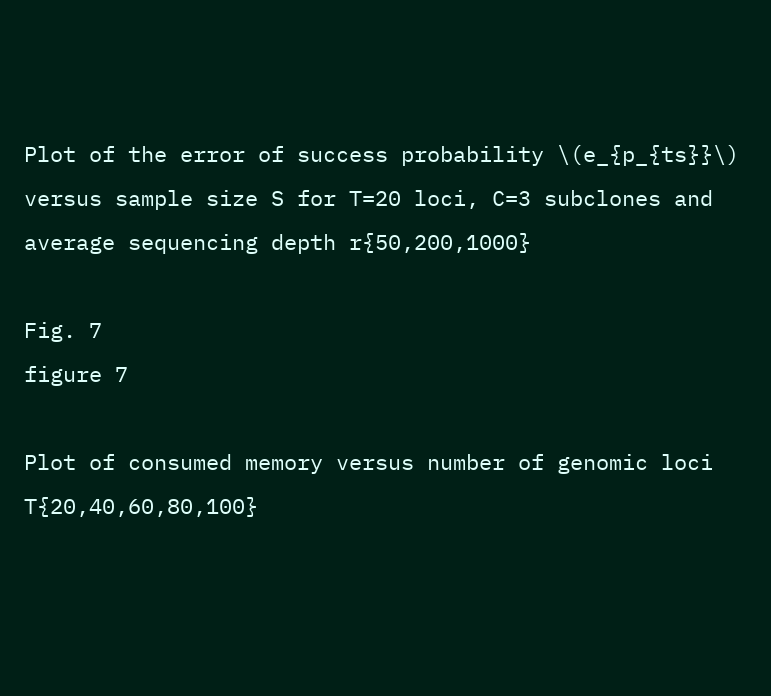Plot of the error of success probability \(e_{p_{ts}}\) versus sample size S for T=20 loci, C=3 subclones and average sequencing depth r{50,200,1000}

Fig. 7
figure 7

Plot of consumed memory versus number of genomic loci T{20,40,60,80,100}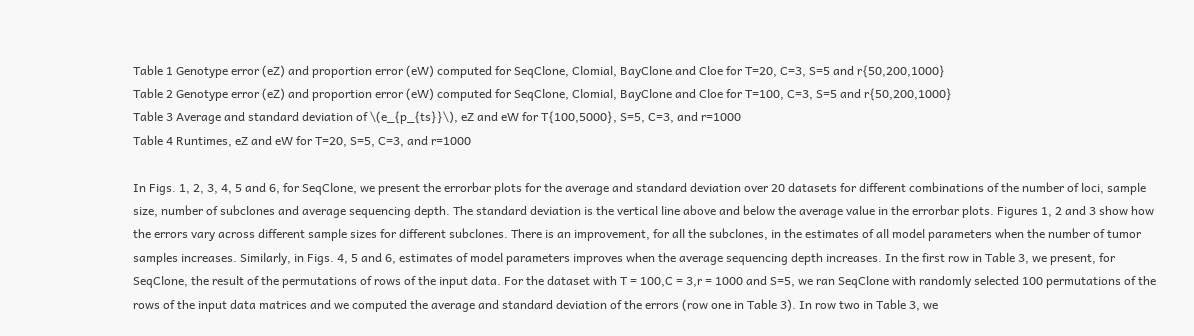Table 1 Genotype error (eZ) and proportion error (eW) computed for SeqClone, Clomial, BayClone and Cloe for T=20, C=3, S=5 and r{50,200,1000}
Table 2 Genotype error (eZ) and proportion error (eW) computed for SeqClone, Clomial, BayClone and Cloe for T=100, C=3, S=5 and r{50,200,1000}
Table 3 Average and standard deviation of \(e_{p_{ts}}\), eZ and eW for T{100,5000}, S=5, C=3, and r=1000
Table 4 Runtimes, eZ and eW for T=20, S=5, C=3, and r=1000

In Figs. 1, 2, 3, 4, 5 and 6, for SeqClone, we present the errorbar plots for the average and standard deviation over 20 datasets for different combinations of the number of loci, sample size, number of subclones and average sequencing depth. The standard deviation is the vertical line above and below the average value in the errorbar plots. Figures 1, 2 and 3 show how the errors vary across different sample sizes for different subclones. There is an improvement, for all the subclones, in the estimates of all model parameters when the number of tumor samples increases. Similarly, in Figs. 4, 5 and 6, estimates of model parameters improves when the average sequencing depth increases. In the first row in Table 3, we present, for SeqClone, the result of the permutations of rows of the input data. For the dataset with T = 100,C = 3,r = 1000 and S=5, we ran SeqClone with randomly selected 100 permutations of the rows of the input data matrices and we computed the average and standard deviation of the errors (row one in Table 3). In row two in Table 3, we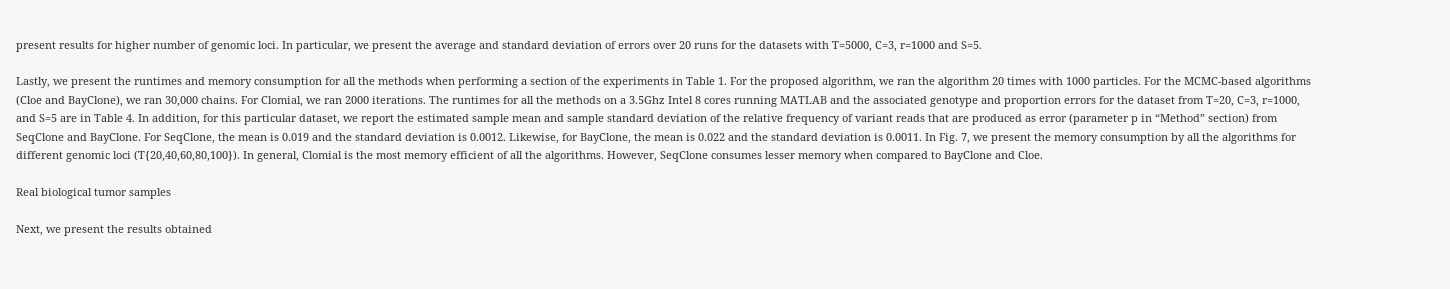present results for higher number of genomic loci. In particular, we present the average and standard deviation of errors over 20 runs for the datasets with T=5000, C=3, r=1000 and S=5.

Lastly, we present the runtimes and memory consumption for all the methods when performing a section of the experiments in Table 1. For the proposed algorithm, we ran the algorithm 20 times with 1000 particles. For the MCMC-based algorithms (Cloe and BayClone), we ran 30,000 chains. For Clomial, we ran 2000 iterations. The runtimes for all the methods on a 3.5Ghz Intel 8 cores running MATLAB and the associated genotype and proportion errors for the dataset from T=20, C=3, r=1000, and S=5 are in Table 4. In addition, for this particular dataset, we report the estimated sample mean and sample standard deviation of the relative frequency of variant reads that are produced as error (parameter p in “Method” section) from SeqClone and BayClone. For SeqClone, the mean is 0.019 and the standard deviation is 0.0012. Likewise, for BayClone, the mean is 0.022 and the standard deviation is 0.0011. In Fig. 7, we present the memory consumption by all the algorithms for different genomic loci (T{20,40,60,80,100}). In general, Clomial is the most memory efficient of all the algorithms. However, SeqClone consumes lesser memory when compared to BayClone and Cloe.

Real biological tumor samples

Next, we present the results obtained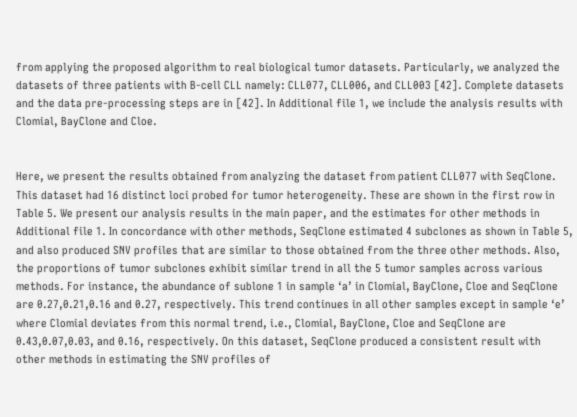from applying the proposed algorithm to real biological tumor datasets. Particularly, we analyzed the datasets of three patients with B-cell CLL namely: CLL077, CLL006, and CLL003 [42]. Complete datasets and the data pre-processing steps are in [42]. In Additional file 1, we include the analysis results with Clomial, BayClone and Cloe.


Here, we present the results obtained from analyzing the dataset from patient CLL077 with SeqClone. This dataset had 16 distinct loci probed for tumor heterogeneity. These are shown in the first row in Table 5. We present our analysis results in the main paper, and the estimates for other methods in Additional file 1. In concordance with other methods, SeqClone estimated 4 subclones as shown in Table 5, and also produced SNV profiles that are similar to those obtained from the three other methods. Also, the proportions of tumor subclones exhibit similar trend in all the 5 tumor samples across various methods. For instance, the abundance of sublone 1 in sample ‘a’ in Clomial, BayClone, Cloe and SeqClone are 0.27,0.21,0.16 and 0.27, respectively. This trend continues in all other samples except in sample ‘e’ where Clomial deviates from this normal trend, i.e., Clomial, BayClone, Cloe and SeqClone are 0.43,0.07,0.03, and 0.16, respectively. On this dataset, SeqClone produced a consistent result with other methods in estimating the SNV profiles of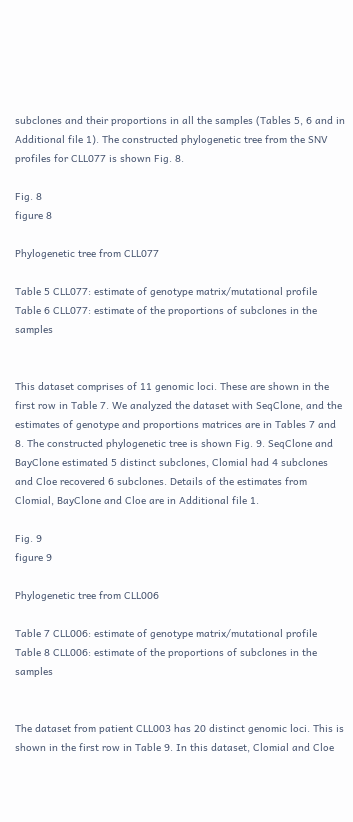subclones and their proportions in all the samples (Tables 5, 6 and in Additional file 1). The constructed phylogenetic tree from the SNV profiles for CLL077 is shown Fig. 8.

Fig. 8
figure 8

Phylogenetic tree from CLL077

Table 5 CLL077: estimate of genotype matrix/mutational profile
Table 6 CLL077: estimate of the proportions of subclones in the samples


This dataset comprises of 11 genomic loci. These are shown in the first row in Table 7. We analyzed the dataset with SeqClone, and the estimates of genotype and proportions matrices are in Tables 7 and 8. The constructed phylogenetic tree is shown Fig. 9. SeqClone and BayClone estimated 5 distinct subclones, Clomial had 4 subclones and Cloe recovered 6 subclones. Details of the estimates from Clomial, BayClone and Cloe are in Additional file 1.

Fig. 9
figure 9

Phylogenetic tree from CLL006

Table 7 CLL006: estimate of genotype matrix/mutational profile
Table 8 CLL006: estimate of the proportions of subclones in the samples


The dataset from patient CLL003 has 20 distinct genomic loci. This is shown in the first row in Table 9. In this dataset, Clomial and Cloe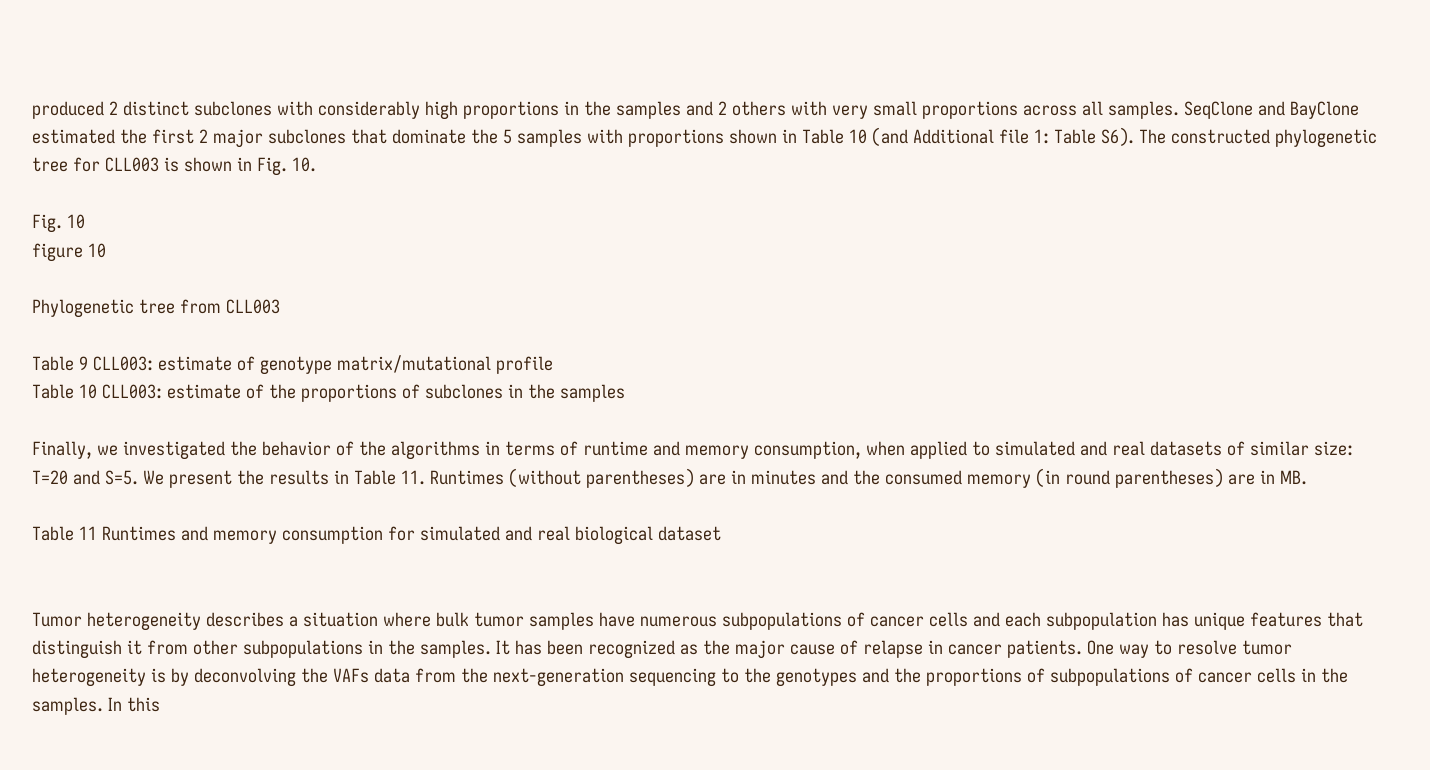produced 2 distinct subclones with considerably high proportions in the samples and 2 others with very small proportions across all samples. SeqClone and BayClone estimated the first 2 major subclones that dominate the 5 samples with proportions shown in Table 10 (and Additional file 1: Table S6). The constructed phylogenetic tree for CLL003 is shown in Fig. 10.

Fig. 10
figure 10

Phylogenetic tree from CLL003

Table 9 CLL003: estimate of genotype matrix/mutational profile
Table 10 CLL003: estimate of the proportions of subclones in the samples

Finally, we investigated the behavior of the algorithms in terms of runtime and memory consumption, when applied to simulated and real datasets of similar size: T=20 and S=5. We present the results in Table 11. Runtimes (without parentheses) are in minutes and the consumed memory (in round parentheses) are in MB.

Table 11 Runtimes and memory consumption for simulated and real biological dataset


Tumor heterogeneity describes a situation where bulk tumor samples have numerous subpopulations of cancer cells and each subpopulation has unique features that distinguish it from other subpopulations in the samples. It has been recognized as the major cause of relapse in cancer patients. One way to resolve tumor heterogeneity is by deconvolving the VAFs data from the next-generation sequencing to the genotypes and the proportions of subpopulations of cancer cells in the samples. In this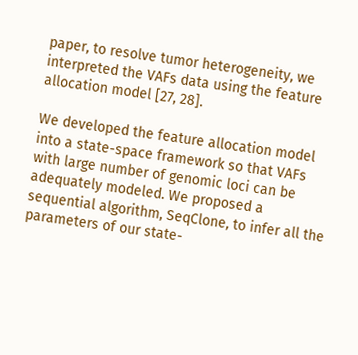paper, to resolve tumor heterogeneity, we interpreted the VAFs data using the feature allocation model [27, 28].

We developed the feature allocation model into a state-space framework so that VAFs with large number of genomic loci can be adequately modeled. We proposed a sequential algorithm, SeqClone, to infer all the parameters of our state-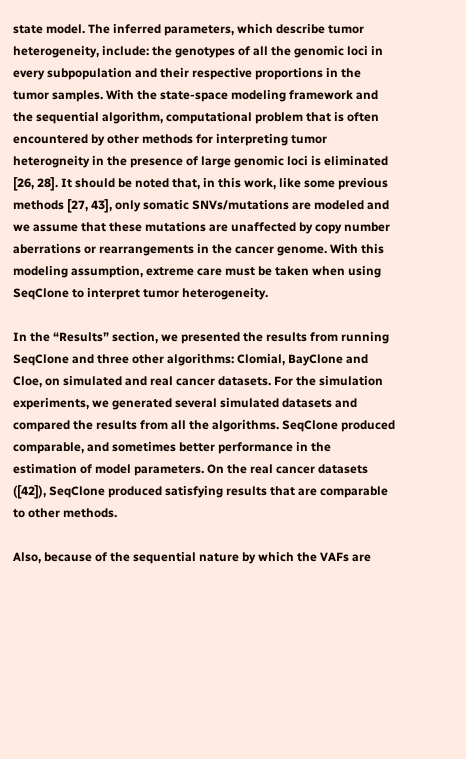state model. The inferred parameters, which describe tumor heterogeneity, include: the genotypes of all the genomic loci in every subpopulation and their respective proportions in the tumor samples. With the state-space modeling framework and the sequential algorithm, computational problem that is often encountered by other methods for interpreting tumor heterogneity in the presence of large genomic loci is eliminated [26, 28]. It should be noted that, in this work, like some previous methods [27, 43], only somatic SNVs/mutations are modeled and we assume that these mutations are unaffected by copy number aberrations or rearrangements in the cancer genome. With this modeling assumption, extreme care must be taken when using SeqClone to interpret tumor heterogeneity.

In the “Results” section, we presented the results from running SeqClone and three other algorithms: Clomial, BayClone and Cloe, on simulated and real cancer datasets. For the simulation experiments, we generated several simulated datasets and compared the results from all the algorithms. SeqClone produced comparable, and sometimes better performance in the estimation of model parameters. On the real cancer datasets ([42]), SeqClone produced satisfying results that are comparable to other methods.

Also, because of the sequential nature by which the VAFs are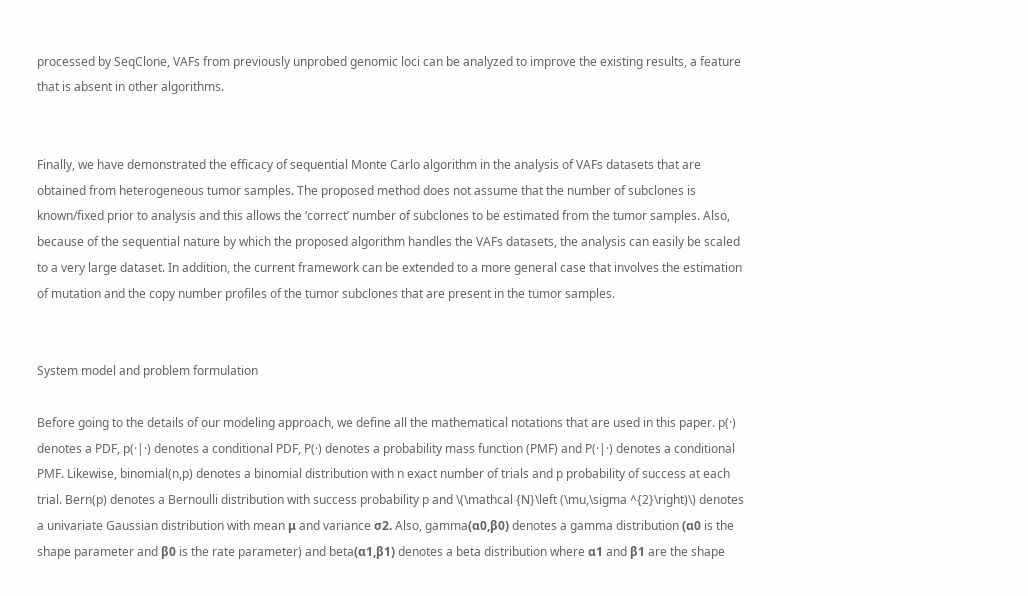processed by SeqClone, VAFs from previously unprobed genomic loci can be analyzed to improve the existing results, a feature that is absent in other algorithms.


Finally, we have demonstrated the efficacy of sequential Monte Carlo algorithm in the analysis of VAFs datasets that are obtained from heterogeneous tumor samples. The proposed method does not assume that the number of subclones is known/fixed prior to analysis and this allows the ‘correct’ number of subclones to be estimated from the tumor samples. Also, because of the sequential nature by which the proposed algorithm handles the VAFs datasets, the analysis can easily be scaled to a very large dataset. In addition, the current framework can be extended to a more general case that involves the estimation of mutation and the copy number profiles of the tumor subclones that are present in the tumor samples.


System model and problem formulation

Before going to the details of our modeling approach, we define all the mathematical notations that are used in this paper. p(·) denotes a PDF, p(·|·) denotes a conditional PDF, P(·) denotes a probability mass function (PMF) and P(·|·) denotes a conditional PMF. Likewise, binomial(n,p) denotes a binomial distribution with n exact number of trials and p probability of success at each trial. Bern(p) denotes a Bernoulli distribution with success probability p and \(\mathcal {N}\left (\mu,\sigma ^{2}\right)\) denotes a univariate Gaussian distribution with mean μ and variance σ2. Also, gamma(α0,β0) denotes a gamma distribution (α0 is the shape parameter and β0 is the rate parameter) and beta(α1,β1) denotes a beta distribution where α1 and β1 are the shape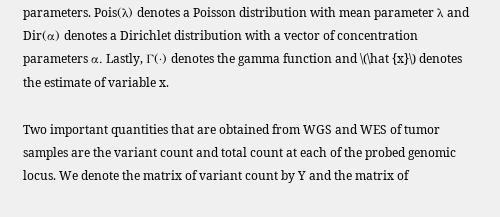parameters. Pois(λ) denotes a Poisson distribution with mean parameter λ and Dir(α) denotes a Dirichlet distribution with a vector of concentration parameters α. Lastly, Γ(·) denotes the gamma function and \(\hat {x}\) denotes the estimate of variable x.

Two important quantities that are obtained from WGS and WES of tumor samples are the variant count and total count at each of the probed genomic locus. We denote the matrix of variant count by Y and the matrix of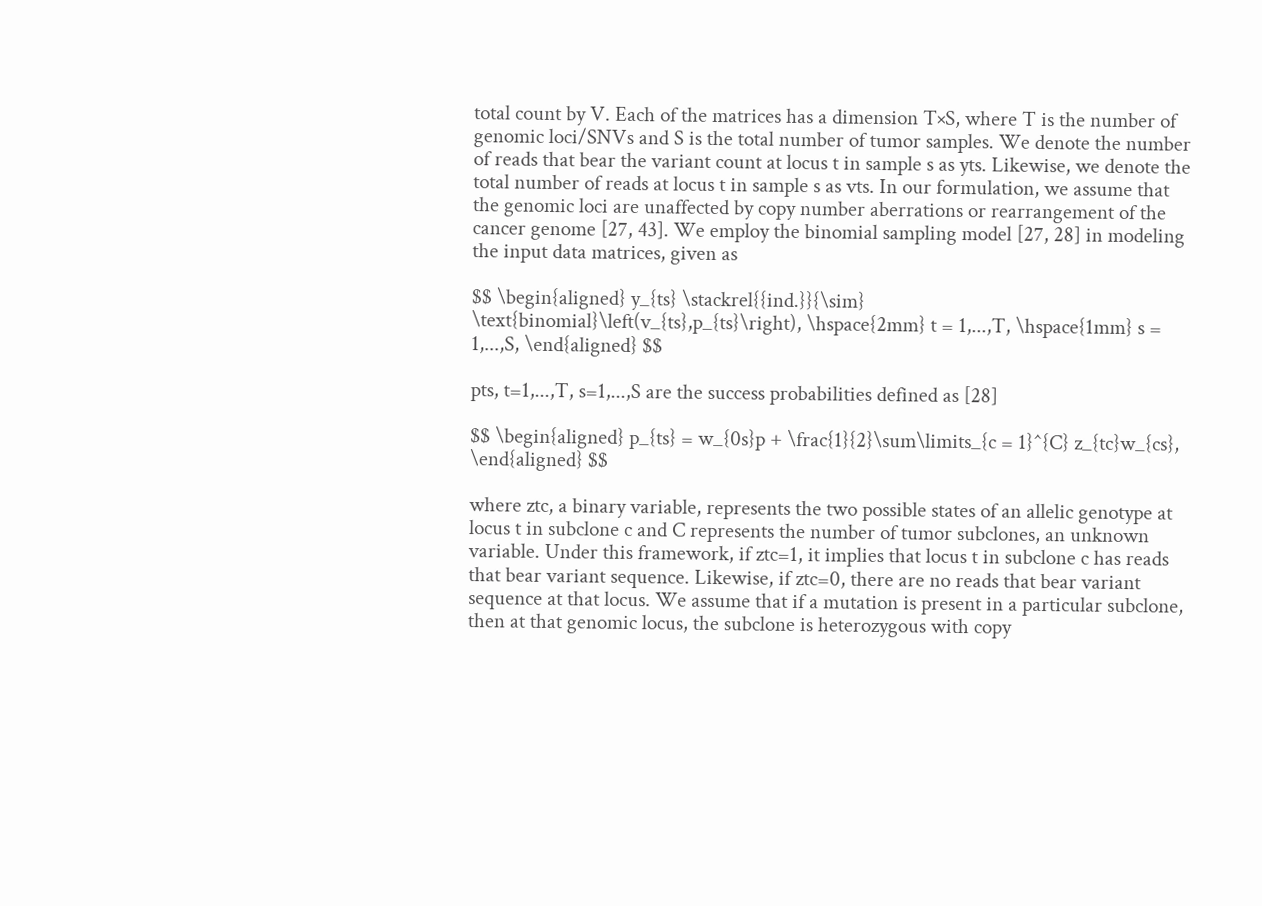total count by V. Each of the matrices has a dimension T×S, where T is the number of genomic loci/SNVs and S is the total number of tumor samples. We denote the number of reads that bear the variant count at locus t in sample s as yts. Likewise, we denote the total number of reads at locus t in sample s as vts. In our formulation, we assume that the genomic loci are unaffected by copy number aberrations or rearrangement of the cancer genome [27, 43]. We employ the binomial sampling model [27, 28] in modeling the input data matrices, given as

$$ \begin{aligned} y_{ts} \stackrel{{ind.}}{\sim} \text{binomial}\left(v_{ts},p_{ts}\right), \hspace{2mm} t = 1,...,T, \hspace{1mm} s = 1,...,S, \end{aligned} $$

pts, t=1,...,T, s=1,...,S are the success probabilities defined as [28]

$$ \begin{aligned} p_{ts} = w_{0s}p + \frac{1}{2}\sum\limits_{c = 1}^{C} z_{tc}w_{cs}, \end{aligned} $$

where ztc, a binary variable, represents the two possible states of an allelic genotype at locus t in subclone c and C represents the number of tumor subclones, an unknown variable. Under this framework, if ztc=1, it implies that locus t in subclone c has reads that bear variant sequence. Likewise, if ztc=0, there are no reads that bear variant sequence at that locus. We assume that if a mutation is present in a particular subclone, then at that genomic locus, the subclone is heterozygous with copy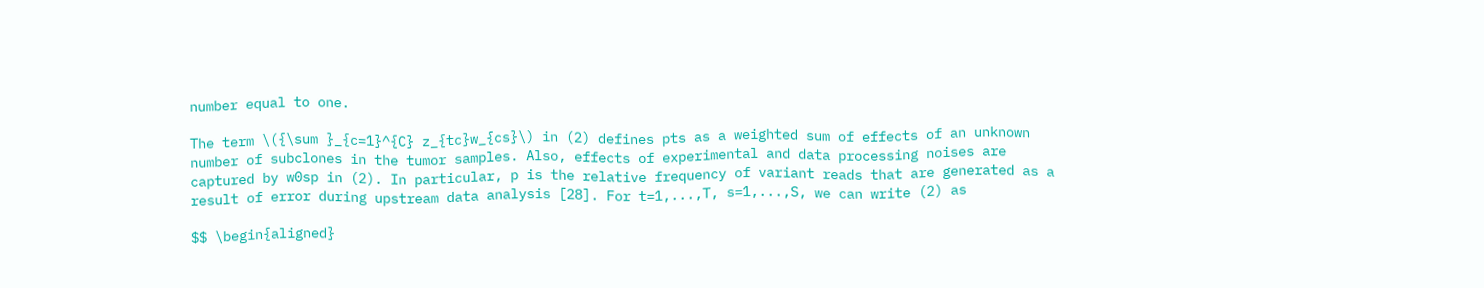number equal to one.

The term \({\sum }_{c=1}^{C} z_{tc}w_{cs}\) in (2) defines pts as a weighted sum of effects of an unknown number of subclones in the tumor samples. Also, effects of experimental and data processing noises are captured by w0sp in (2). In particular, p is the relative frequency of variant reads that are generated as a result of error during upstream data analysis [28]. For t=1,...,T, s=1,...,S, we can write (2) as

$$ \begin{aligned}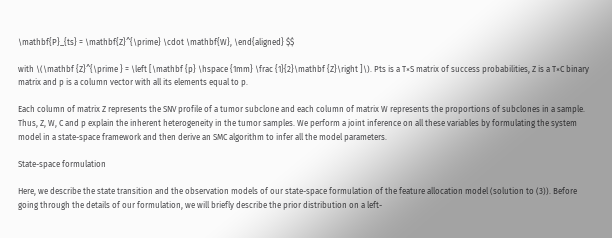\mathbf{P}_{ts} = \mathbf{Z}^{\prime} \cdot \mathbf{W}, \end{aligned} $$

with \(\mathbf {Z}^{\prime } = \left [\mathbf {p} \hspace {1mm} \frac {1}{2}\mathbf {Z}\right ]\). Pts is a T×S matrix of success probabilities, Z is a T×C binary matrix and p is a column vector with all its elements equal to p.

Each column of matrix Z represents the SNV profile of a tumor subclone and each column of matrix W represents the proportions of subclones in a sample. Thus, Z, W, C and p explain the inherent heterogeneity in the tumor samples. We perform a joint inference on all these variables by formulating the system model in a state-space framework and then derive an SMC algorithm to infer all the model parameters.

State-space formulation

Here, we describe the state transition and the observation models of our state-space formulation of the feature allocation model (solution to (3)). Before going through the details of our formulation, we will briefly describe the prior distribution on a left-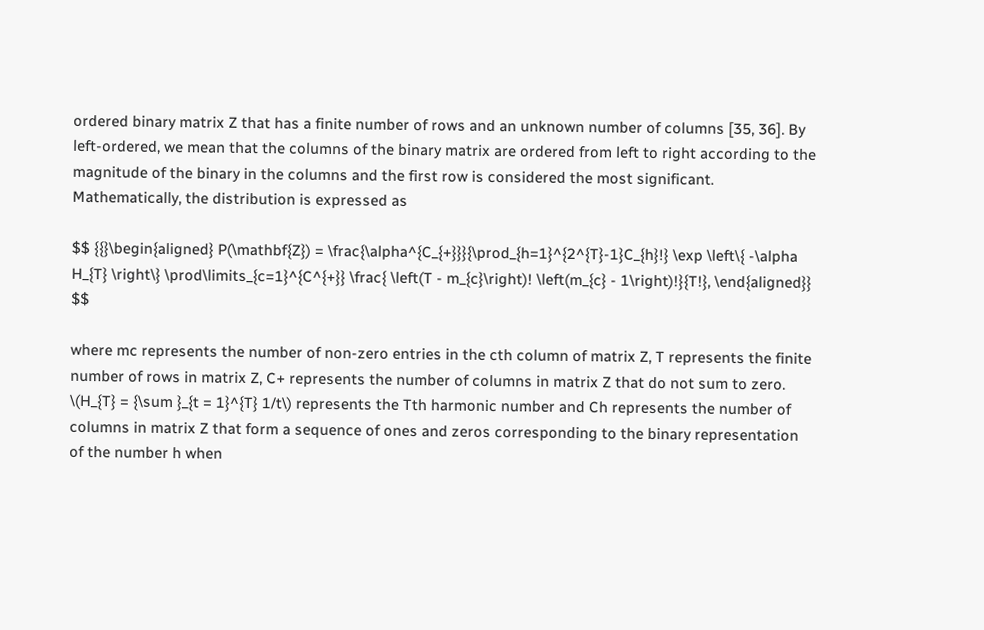ordered binary matrix Z that has a finite number of rows and an unknown number of columns [35, 36]. By left-ordered, we mean that the columns of the binary matrix are ordered from left to right according to the magnitude of the binary in the columns and the first row is considered the most significant. Mathematically, the distribution is expressed as

$$ {{}\begin{aligned} P(\mathbf{Z}) = \frac{\alpha^{C_{+}}}{\prod_{h=1}^{2^{T}-1}C_{h}!} \exp \left\{ -\alpha H_{T} \right\} \prod\limits_{c=1}^{C^{+}} \frac{ \left(T - m_{c}\right)! \left(m_{c} - 1\right)!}{T!}, \end{aligned}} $$

where mc represents the number of non-zero entries in the cth column of matrix Z, T represents the finite number of rows in matrix Z, C+ represents the number of columns in matrix Z that do not sum to zero. \(H_{T} = {\sum }_{t = 1}^{T} 1/t\) represents the Tth harmonic number and Ch represents the number of columns in matrix Z that form a sequence of ones and zeros corresponding to the binary representation of the number h when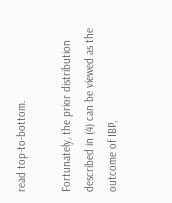read top-to-bottom.

Fortunately, the prior distribution described in (4) can be viewed as the outcome of IBP,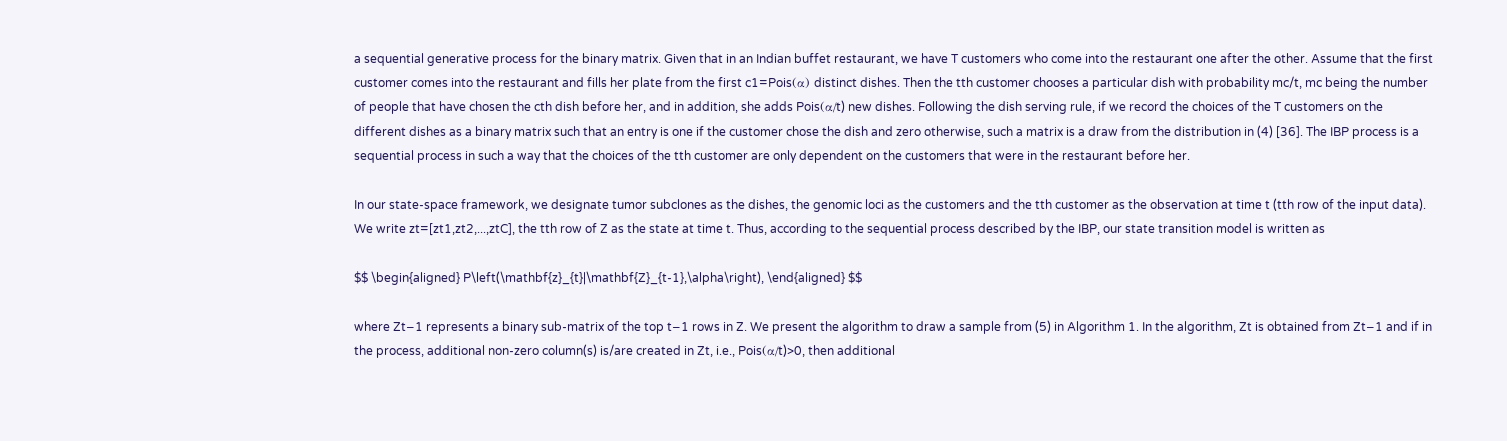a sequential generative process for the binary matrix. Given that in an Indian buffet restaurant, we have T customers who come into the restaurant one after the other. Assume that the first customer comes into the restaurant and fills her plate from the first c1=Pois(α) distinct dishes. Then the tth customer chooses a particular dish with probability mc/t, mc being the number of people that have chosen the cth dish before her, and in addition, she adds Pois(α/t) new dishes. Following the dish serving rule, if we record the choices of the T customers on the different dishes as a binary matrix such that an entry is one if the customer chose the dish and zero otherwise, such a matrix is a draw from the distribution in (4) [36]. The IBP process is a sequential process in such a way that the choices of the tth customer are only dependent on the customers that were in the restaurant before her.

In our state-space framework, we designate tumor subclones as the dishes, the genomic loci as the customers and the tth customer as the observation at time t (tth row of the input data). We write zt=[zt1,zt2,...,ztC], the tth row of Z as the state at time t. Thus, according to the sequential process described by the IBP, our state transition model is written as

$$ \begin{aligned} P\left(\mathbf{z}_{t}|\mathbf{Z}_{t-1},\alpha\right), \end{aligned} $$

where Zt−1 represents a binary sub-matrix of the top t−1 rows in Z. We present the algorithm to draw a sample from (5) in Algorithm 1. In the algorithm, Zt is obtained from Zt−1 and if in the process, additional non-zero column(s) is/are created in Zt, i.e., Pois(α/t)>0, then additional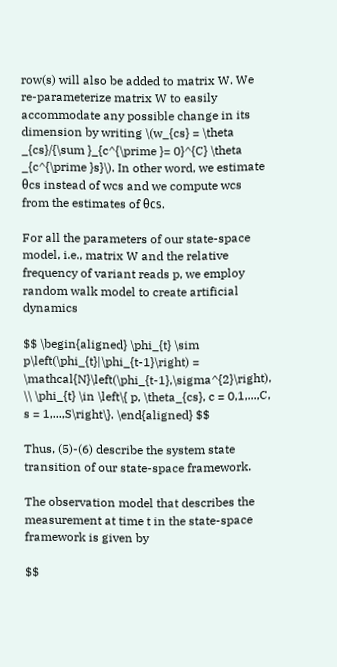row(s) will also be added to matrix W. We re-parameterize matrix W to easily accommodate any possible change in its dimension by writing \(w_{cs} = \theta _{cs}/{\sum }_{c^{\prime }= 0}^{C} \theta _{c^{\prime }s}\). In other word, we estimate θcs instead of wcs and we compute wcs from the estimates of θcs.

For all the parameters of our state-space model, i.e., matrix W and the relative frequency of variant reads p, we employ random walk model to create artificial dynamics

$$ \begin{aligned} \phi_{t} \sim p\left(\phi_{t}|\phi_{t-1}\right) = \mathcal{N}\left(\phi_{t-1},\sigma^{2}\right), \\ \phi_{t} \in \left\{ p, \theta_{cs}, c = 0,1,...,C, s = 1,...,S\right\}. \end{aligned} $$

Thus, (5)-(6) describe the system state transition of our state-space framework.

The observation model that describes the measurement at time t in the state-space framework is given by

$$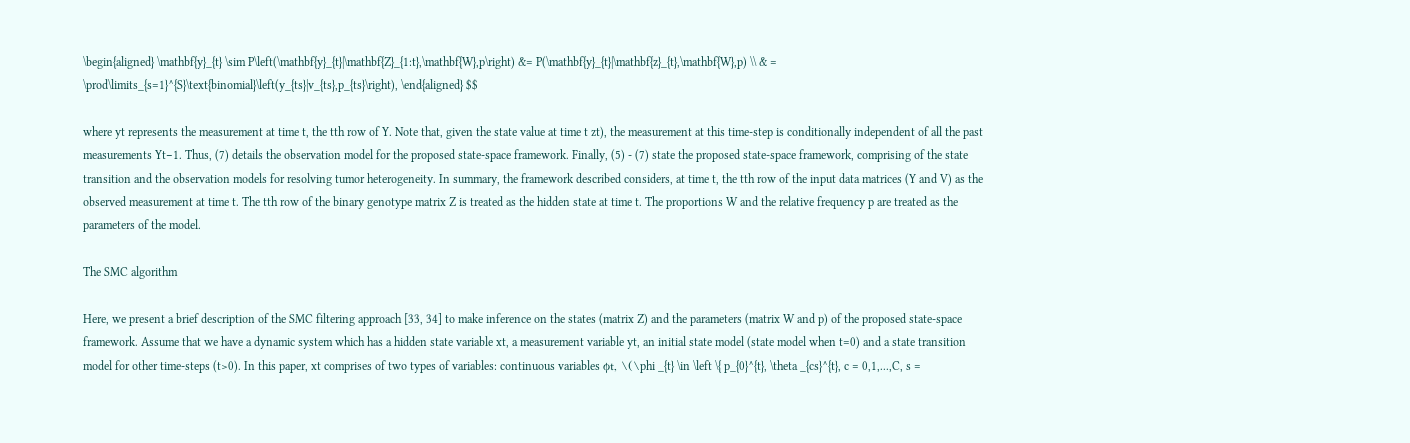\begin{aligned} \mathbf{y}_{t} \sim P\left(\mathbf{y}_{t}|\mathbf{Z}_{1:t},\mathbf{W},p\right) &= P(\mathbf{y}_{t}|\mathbf{z}_{t},\mathbf{W},p) \\ & = \prod\limits_{s=1}^{S}\text{binomial}\left(y_{ts}|v_{ts},p_{ts}\right), \end{aligned} $$

where yt represents the measurement at time t, the tth row of Y. Note that, given the state value at time t zt), the measurement at this time-step is conditionally independent of all the past measurements Yt−1. Thus, (7) details the observation model for the proposed state-space framework. Finally, (5) - (7) state the proposed state-space framework, comprising of the state transition and the observation models for resolving tumor heterogeneity. In summary, the framework described considers, at time t, the tth row of the input data matrices (Y and V) as the observed measurement at time t. The tth row of the binary genotype matrix Z is treated as the hidden state at time t. The proportions W and the relative frequency p are treated as the parameters of the model.

The SMC algorithm

Here, we present a brief description of the SMC filtering approach [33, 34] to make inference on the states (matrix Z) and the parameters (matrix W and p) of the proposed state-space framework. Assume that we have a dynamic system which has a hidden state variable xt, a measurement variable yt, an initial state model (state model when t=0) and a state transition model for other time-steps (t>0). In this paper, xt comprises of two types of variables: continuous variables ϕt, \(\phi _{t} \in \left \{ p_{0}^{t}, \theta _{cs}^{t}, c = 0,1,...,C, s =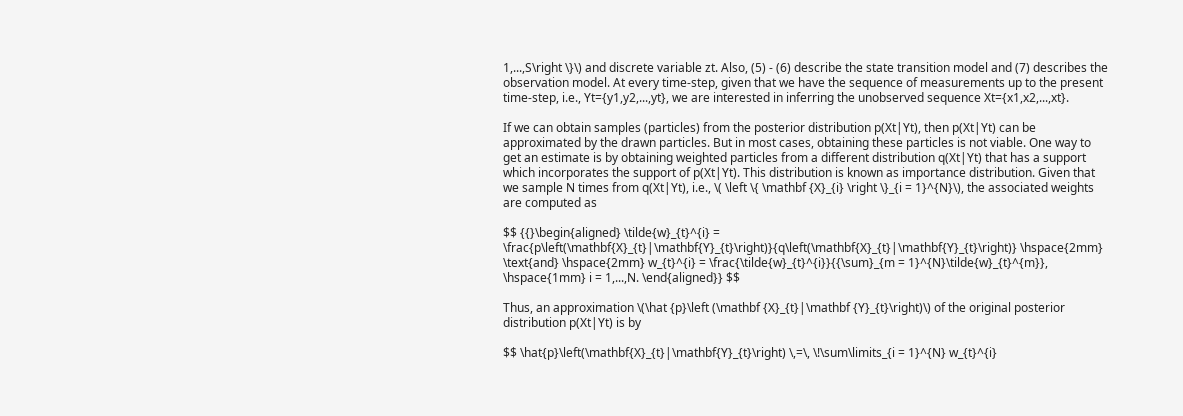1,...,S\right \}\) and discrete variable zt. Also, (5) - (6) describe the state transition model and (7) describes the observation model. At every time-step, given that we have the sequence of measurements up to the present time-step, i.e., Yt={y1,y2,...,yt}, we are interested in inferring the unobserved sequence Xt={x1,x2,...,xt}.

If we can obtain samples (particles) from the posterior distribution p(Xt|Yt), then p(Xt|Yt) can be approximated by the drawn particles. But in most cases, obtaining these particles is not viable. One way to get an estimate is by obtaining weighted particles from a different distribution q(Xt|Yt) that has a support which incorporates the support of p(Xt|Yt). This distribution is known as importance distribution. Given that we sample N times from q(Xt|Yt), i.e., \( \left \{ \mathbf {X}_{i} \right \}_{i = 1}^{N}\), the associated weights are computed as

$$ {{}\begin{aligned} \tilde{w}_{t}^{i} = \frac{p\left(\mathbf{X}_{t}|\mathbf{Y}_{t}\right)}{q\left(\mathbf{X}_{t}|\mathbf{Y}_{t}\right)} \hspace{2mm} \text{and} \hspace{2mm} w_{t}^{i} = \frac{\tilde{w}_{t}^{i}}{{\sum}_{m = 1}^{N}\tilde{w}_{t}^{m}}, \hspace{1mm} i = 1,...,N. \end{aligned}} $$

Thus, an approximation \(\hat {p}\left (\mathbf {X}_{t}|\mathbf {Y}_{t}\right)\) of the original posterior distribution p(Xt|Yt) is by

$$ \hat{p}\left(\mathbf{X}_{t}|\mathbf{Y}_{t}\right) \,=\, \!\sum\limits_{i = 1}^{N} w_{t}^{i}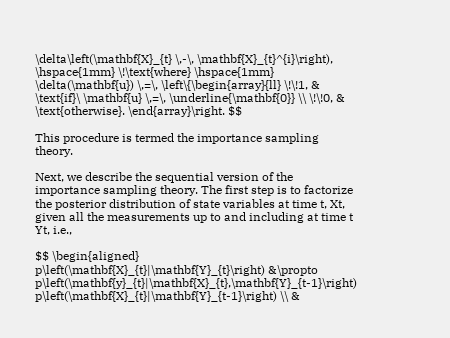\delta\left(\mathbf{X}_{t} \,-\, \mathbf{X}_{t}^{i}\right), \hspace{1mm} \!\text{where} \hspace{1mm} \delta(\mathbf{u}) \,=\, \left\{\begin{array}{ll} \!\!1, & \text{if}\ \mathbf{u} \,=\, \underline{\mathbf{0}} \\ \!\!0, & \text{otherwise}. \end{array}\right. $$

This procedure is termed the importance sampling theory.

Next, we describe the sequential version of the importance sampling theory. The first step is to factorize the posterior distribution of state variables at time t, Xt, given all the measurements up to and including at time t Yt, i.e.,

$$ \begin{aligned} p\left(\mathbf{X}_{t}|\mathbf{Y}_{t}\right) &\propto p\left(\mathbf{y}_{t}|\mathbf{X}_{t},\mathbf{Y}_{t-1}\right) p\left(\mathbf{X}_{t}|\mathbf{Y}_{t-1}\right) \\ &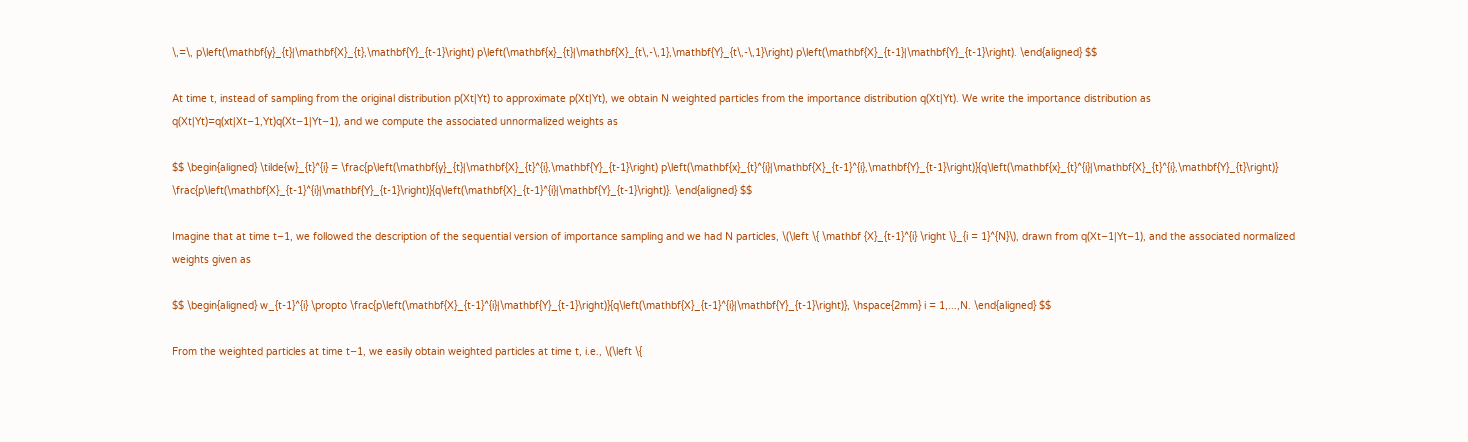\,=\, p\left(\mathbf{y}_{t}|\mathbf{X}_{t},\mathbf{Y}_{t-1}\right) p\left(\mathbf{x}_{t}|\mathbf{X}_{t\,-\,1},\mathbf{Y}_{t\,-\,1}\right) p\left(\mathbf{X}_{t-1}|\mathbf{Y}_{t-1}\right). \end{aligned} $$

At time t, instead of sampling from the original distribution p(Xt|Yt) to approximate p(Xt|Yt), we obtain N weighted particles from the importance distribution q(Xt|Yt). We write the importance distribution as q(Xt|Yt)=q(xt|Xt−1,Yt)q(Xt−1|Yt−1), and we compute the associated unnormalized weights as

$$ \begin{aligned} \tilde{w}_{t}^{i} = \frac{p\left(\mathbf{y}_{t}|\mathbf{X}_{t}^{i},\mathbf{Y}_{t-1}\right) p\left(\mathbf{x}_{t}^{i}|\mathbf{X}_{t-1}^{i},\mathbf{Y}_{t-1}\right)}{q\left(\mathbf{x}_{t}^{i}|\mathbf{X}_{t}^{i},\mathbf{Y}_{t}\right)} \frac{p\left(\mathbf{X}_{t-1}^{i}|\mathbf{Y}_{t-1}\right)}{q\left(\mathbf{X}_{t-1}^{i}|\mathbf{Y}_{t-1}\right)}. \end{aligned} $$

Imagine that at time t−1, we followed the description of the sequential version of importance sampling and we had N particles, \(\left \{ \mathbf {X}_{t-1}^{i} \right \}_{i = 1}^{N}\), drawn from q(Xt−1|Yt−1), and the associated normalized weights given as

$$ \begin{aligned} w_{t-1}^{i} \propto \frac{p\left(\mathbf{X}_{t-1}^{i}|\mathbf{Y}_{t-1}\right)}{q\left(\mathbf{X}_{t-1}^{i}|\mathbf{Y}_{t-1}\right)}, \hspace{2mm} i = 1,...,N. \end{aligned} $$

From the weighted particles at time t−1, we easily obtain weighted particles at time t, i.e., \(\left \{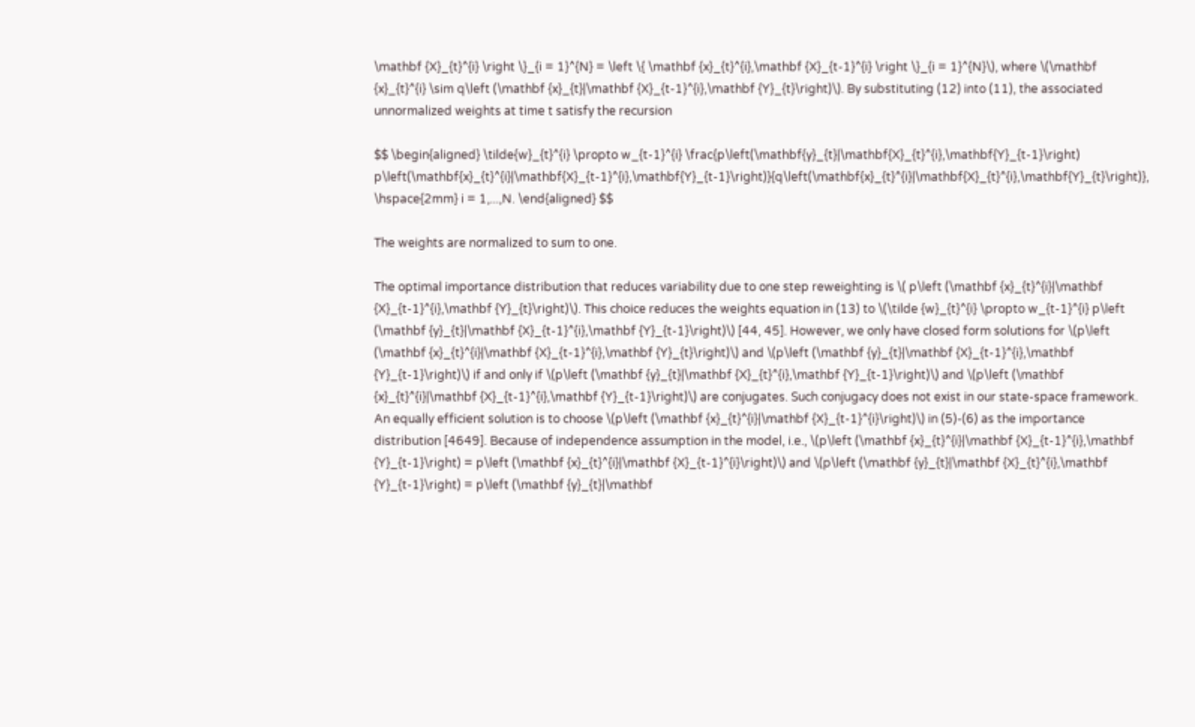\mathbf {X}_{t}^{i} \right \}_{i = 1}^{N} = \left \{ \mathbf {x}_{t}^{i},\mathbf {X}_{t-1}^{i} \right \}_{i = 1}^{N}\), where \(\mathbf {x}_{t}^{i} \sim q\left (\mathbf {x}_{t}|\mathbf {X}_{t-1}^{i},\mathbf {Y}_{t}\right)\). By substituting (12) into (11), the associated unnormalized weights at time t satisfy the recursion

$$ \begin{aligned} \tilde{w}_{t}^{i} \propto w_{t-1}^{i} \frac{p\left(\mathbf{y}_{t}|\mathbf{X}_{t}^{i},\mathbf{Y}_{t-1}\right) p\left(\mathbf{x}_{t}^{i}|\mathbf{X}_{t-1}^{i},\mathbf{Y}_{t-1}\right)}{q\left(\mathbf{x}_{t}^{i}|\mathbf{X}_{t}^{i},\mathbf{Y}_{t}\right)}, \hspace{2mm} i = 1,...,N. \end{aligned} $$

The weights are normalized to sum to one.

The optimal importance distribution that reduces variability due to one step reweighting is \( p\left (\mathbf {x}_{t}^{i}|\mathbf {X}_{t-1}^{i},\mathbf {Y}_{t}\right)\). This choice reduces the weights equation in (13) to \(\tilde {w}_{t}^{i} \propto w_{t-1}^{i} p\left (\mathbf {y}_{t}|\mathbf {X}_{t-1}^{i},\mathbf {Y}_{t-1}\right)\) [44, 45]. However, we only have closed form solutions for \(p\left (\mathbf {x}_{t}^{i}|\mathbf {X}_{t-1}^{i},\mathbf {Y}_{t}\right)\) and \(p\left (\mathbf {y}_{t}|\mathbf {X}_{t-1}^{i},\mathbf {Y}_{t-1}\right)\) if and only if \(p\left (\mathbf {y}_{t}|\mathbf {X}_{t}^{i},\mathbf {Y}_{t-1}\right)\) and \(p\left (\mathbf {x}_{t}^{i}|\mathbf {X}_{t-1}^{i},\mathbf {Y}_{t-1}\right)\) are conjugates. Such conjugacy does not exist in our state-space framework. An equally efficient solution is to choose \(p\left (\mathbf {x}_{t}^{i}|\mathbf {X}_{t-1}^{i}\right)\) in (5)-(6) as the importance distribution [4649]. Because of independence assumption in the model, i.e., \(p\left (\mathbf {x}_{t}^{i}|\mathbf {X}_{t-1}^{i},\mathbf {Y}_{t-1}\right) = p\left (\mathbf {x}_{t}^{i}|\mathbf {X}_{t-1}^{i}\right)\) and \(p\left (\mathbf {y}_{t}|\mathbf {X}_{t}^{i},\mathbf {Y}_{t-1}\right) = p\left (\mathbf {y}_{t}|\mathbf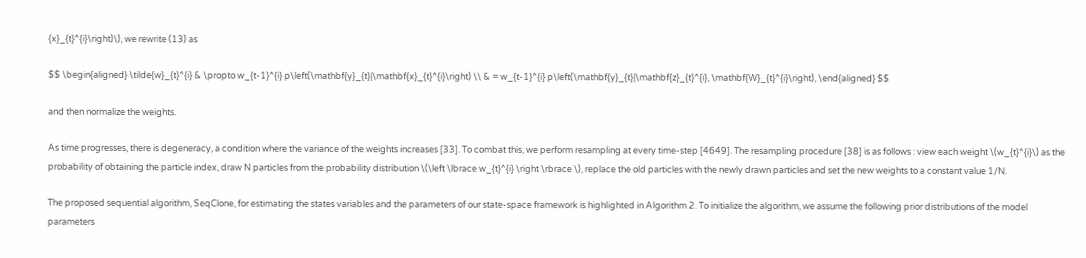{x}_{t}^{i}\right)\), we rewrite (13) as

$$ \begin{aligned} \tilde{w}_{t}^{i} & \propto w_{t-1}^{i} p\left(\mathbf{y}_{t}|\mathbf{x}_{t}^{i}\right) \\ & = w_{t-1}^{i} p\left(\mathbf{y}_{t}|\mathbf{z}_{t}^{i}, \mathbf{W}_{t}^{i}\right), \end{aligned} $$

and then normalize the weights.

As time progresses, there is degeneracy, a condition where the variance of the weights increases [33]. To combat this, we perform resampling at every time-step [4649]. The resampling procedure [38] is as follows : view each weight \(w_{t}^{i}\) as the probability of obtaining the particle index, draw N particles from the probability distribution \(\left \lbrace w_{t}^{i} \right \rbrace \), replace the old particles with the newly drawn particles and set the new weights to a constant value 1/N.

The proposed sequential algorithm, SeqClone, for estimating the states variables and the parameters of our state-space framework is highlighted in Algorithm 2. To initialize the algorithm, we assume the following prior distributions of the model parameters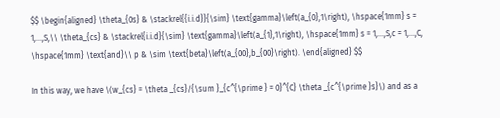$$ \begin{aligned} \theta_{0s} & \stackrel{{i.i.d}}{\sim} \text{gamma}\left(a_{0},1\right), \hspace{1mm} s = 1,...,S,\\ \theta_{cs} & \stackrel{i.i.d}{\sim} \text{gamma}\left(a_{1},1\right), \hspace{1mm} s = 1,...,S,c = 1,...,C, \hspace{1mm} \text{and}\\ p & \sim \text{beta}\left(a_{00},b_{00}\right). \end{aligned} $$

In this way, we have \(w_{cs} = \theta _{cs}/{\sum }_{c^{\prime } = 0}^{C} \theta _{c^{\prime }s}\) and as a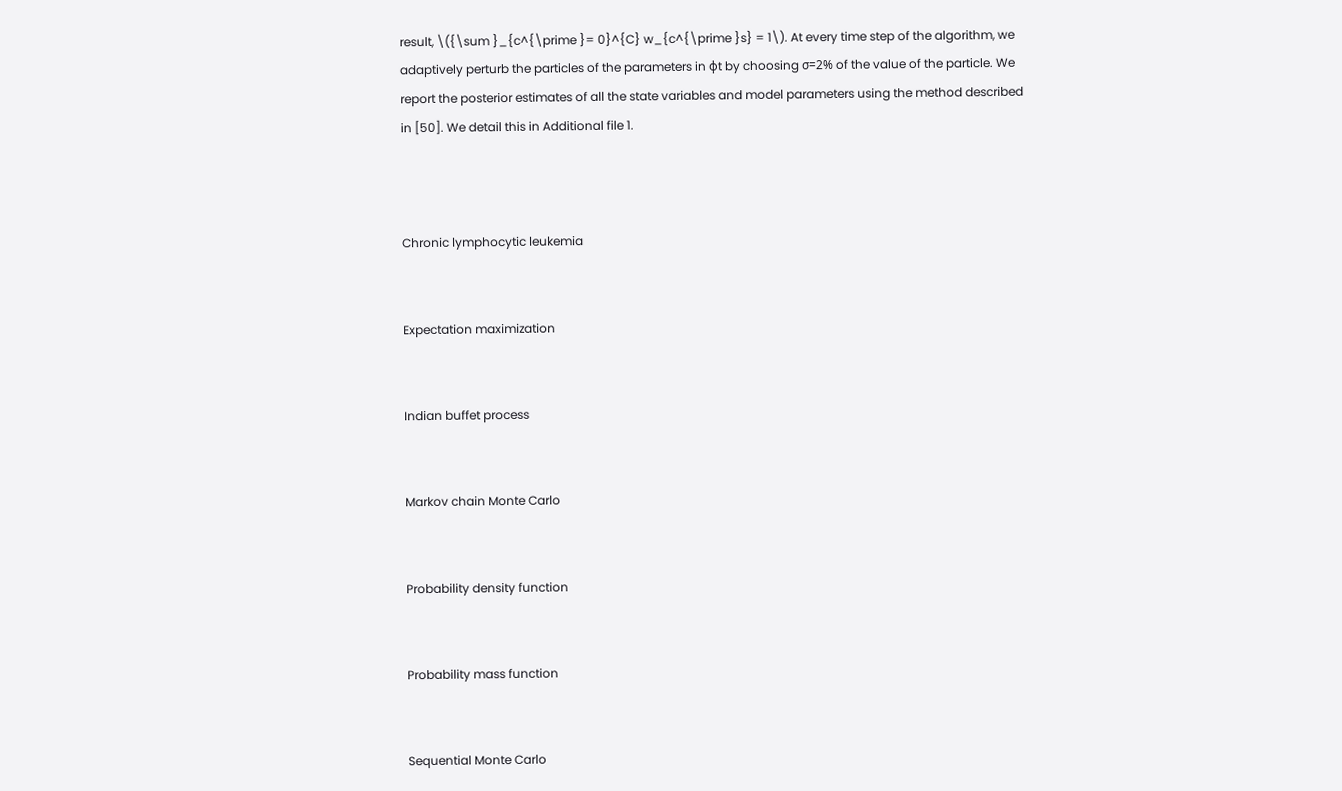result, \({\sum }_{c^{\prime }= 0}^{C} w_{c^{\prime }s} = 1\). At every time step of the algorithm, we adaptively perturb the particles of the parameters in ϕt by choosing σ=2% of the value of the particle. We report the posterior estimates of all the state variables and model parameters using the method described in [50]. We detail this in Additional file 1.



Chronic lymphocytic leukemia


Expectation maximization


Indian buffet process


Markov chain Monte Carlo


Probability density function


Probability mass function


Sequential Monte Carlo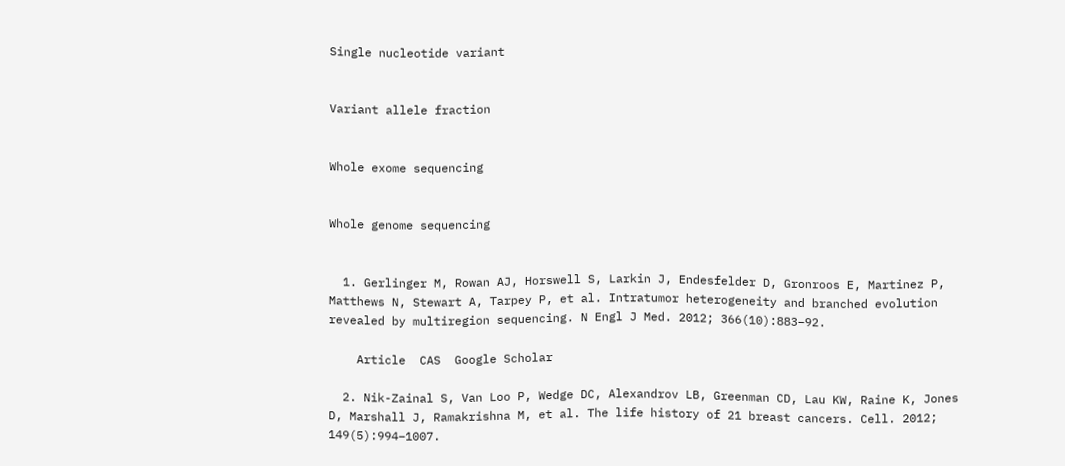Single nucleotide variant


Variant allele fraction


Whole exome sequencing


Whole genome sequencing


  1. Gerlinger M, Rowan AJ, Horswell S, Larkin J, Endesfelder D, Gronroos E, Martinez P, Matthews N, Stewart A, Tarpey P, et al. Intratumor heterogeneity and branched evolution revealed by multiregion sequencing. N Engl J Med. 2012; 366(10):883–92.

    Article  CAS  Google Scholar

  2. Nik-Zainal S, Van Loo P, Wedge DC, Alexandrov LB, Greenman CD, Lau KW, Raine K, Jones D, Marshall J, Ramakrishna M, et al. The life history of 21 breast cancers. Cell. 2012; 149(5):994–1007.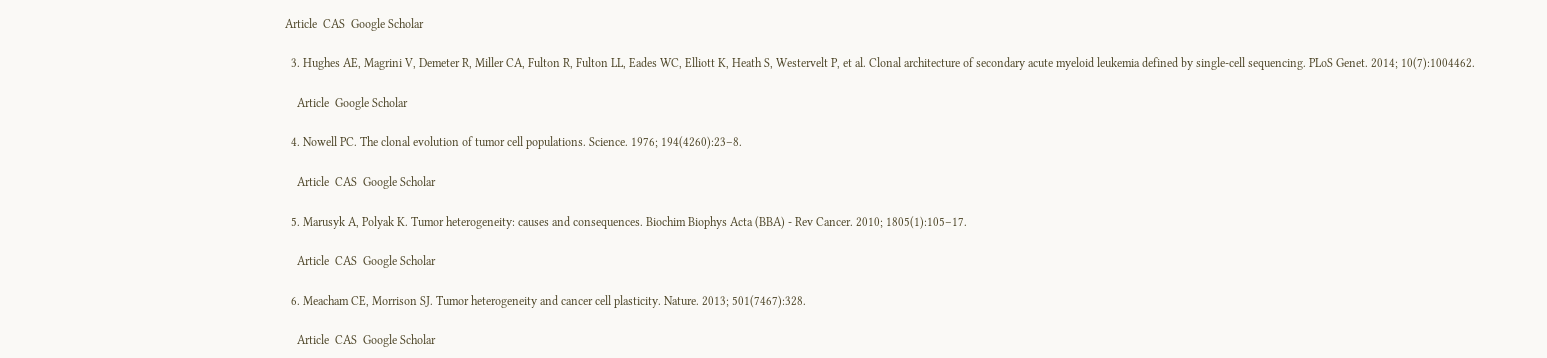Article  CAS  Google Scholar

  3. Hughes AE, Magrini V, Demeter R, Miller CA, Fulton R, Fulton LL, Eades WC, Elliott K, Heath S, Westervelt P, et al. Clonal architecture of secondary acute myeloid leukemia defined by single-cell sequencing. PLoS Genet. 2014; 10(7):1004462.

    Article  Google Scholar

  4. Nowell PC. The clonal evolution of tumor cell populations. Science. 1976; 194(4260):23–8.

    Article  CAS  Google Scholar

  5. Marusyk A, Polyak K. Tumor heterogeneity: causes and consequences. Biochim Biophys Acta (BBA) - Rev Cancer. 2010; 1805(1):105–17.

    Article  CAS  Google Scholar

  6. Meacham CE, Morrison SJ. Tumor heterogeneity and cancer cell plasticity. Nature. 2013; 501(7467):328.

    Article  CAS  Google Scholar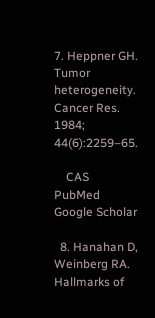7. Heppner GH. Tumor heterogeneity. Cancer Res. 1984; 44(6):2259–65.

    CAS  PubMed  Google Scholar

  8. Hanahan D, Weinberg RA. Hallmarks of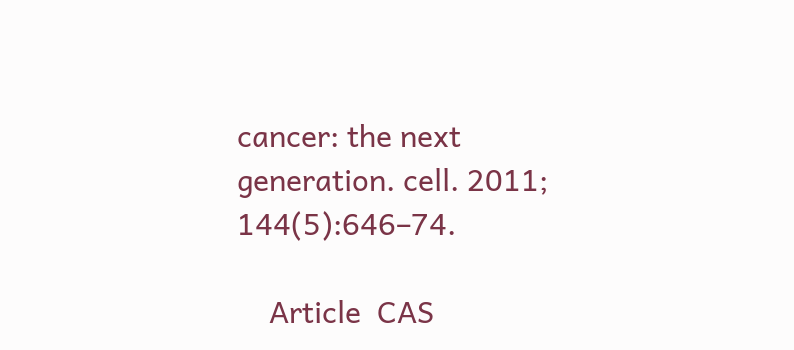cancer: the next generation. cell. 2011; 144(5):646–74.

    Article  CAS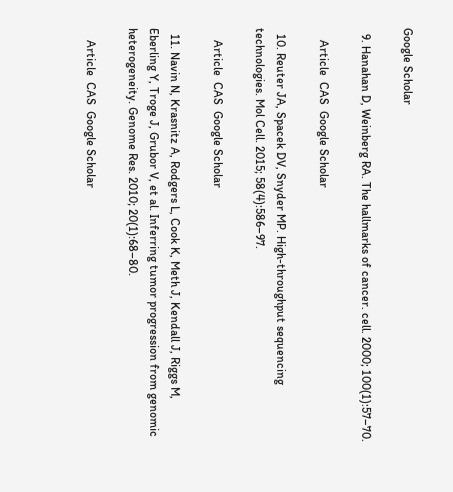Google Scholar

  9. Hanahan D, Weinberg RA. The hallmarks of cancer. cell. 2000; 100(1):57–70.

    Article  CAS  Google Scholar

  10. Reuter JA, Spacek DV, Snyder MP. High-throughput sequencing technologies. Mol Cell. 2015; 58(4):586–97.

    Article  CAS  Google Scholar

  11. Navin N, Krasnitz A, Rodgers L, Cook K, Meth J, Kendall J, Riggs M, Eberling Y, Troge J, Grubor V, et al. Inferring tumor progression from genomic heterogeneity. Genome Res. 2010; 20(1):68–80.

    Article  CAS  Google Scholar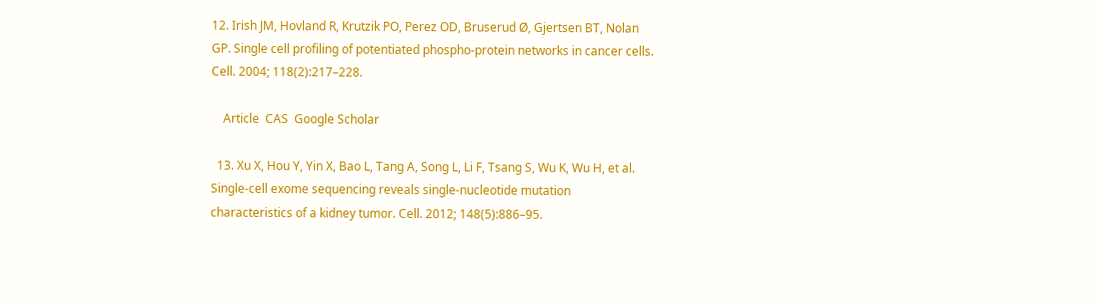12. Irish JM, Hovland R, Krutzik PO, Perez OD, Bruserud Ø, Gjertsen BT, Nolan GP. Single cell profiling of potentiated phospho-protein networks in cancer cells. Cell. 2004; 118(2):217–228.

    Article  CAS  Google Scholar

  13. Xu X, Hou Y, Yin X, Bao L, Tang A, Song L, Li F, Tsang S, Wu K, Wu H, et al. Single-cell exome sequencing reveals single-nucleotide mutation characteristics of a kidney tumor. Cell. 2012; 148(5):886–95.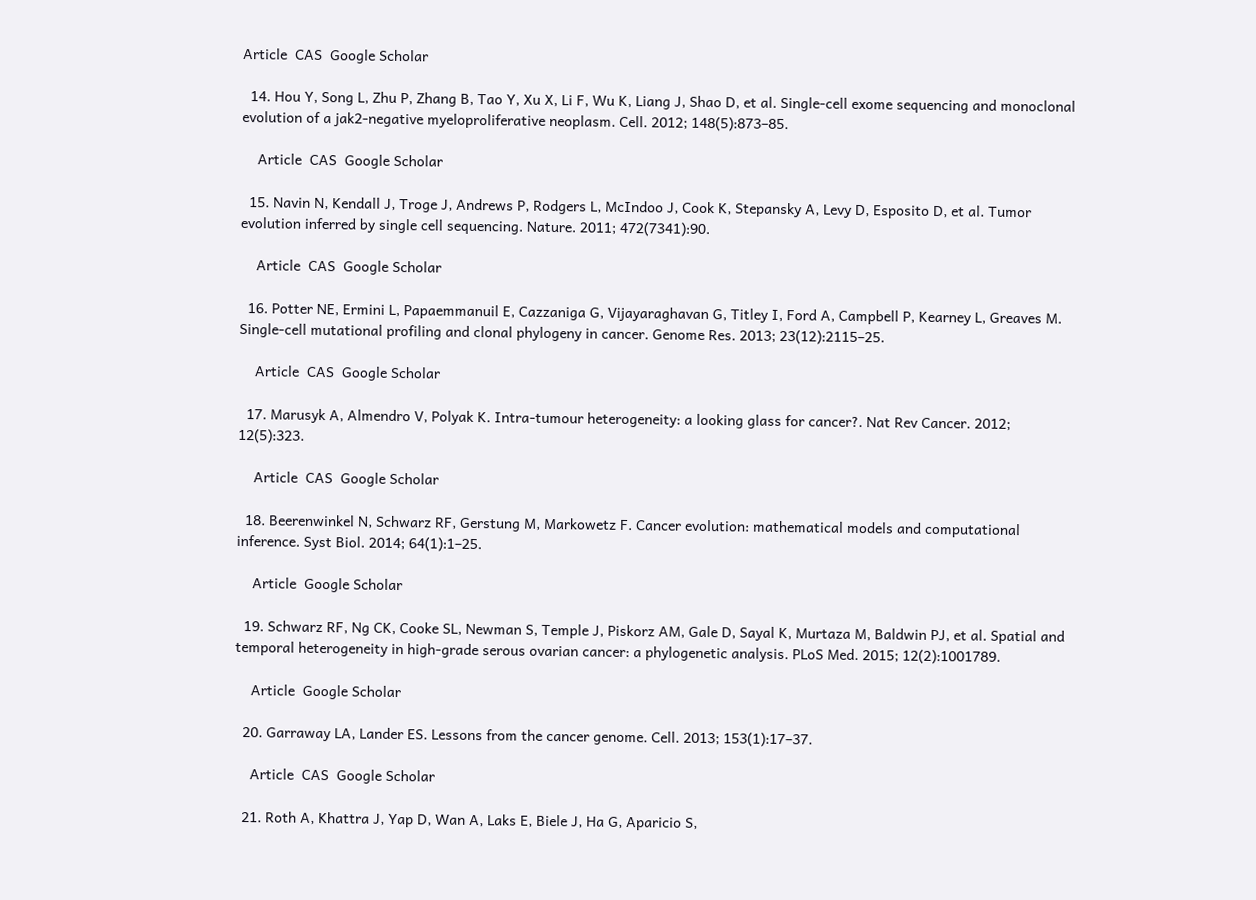Article  CAS  Google Scholar

  14. Hou Y, Song L, Zhu P, Zhang B, Tao Y, Xu X, Li F, Wu K, Liang J, Shao D, et al. Single-cell exome sequencing and monoclonal evolution of a jak2-negative myeloproliferative neoplasm. Cell. 2012; 148(5):873–85.

    Article  CAS  Google Scholar

  15. Navin N, Kendall J, Troge J, Andrews P, Rodgers L, McIndoo J, Cook K, Stepansky A, Levy D, Esposito D, et al. Tumor evolution inferred by single cell sequencing. Nature. 2011; 472(7341):90.

    Article  CAS  Google Scholar

  16. Potter NE, Ermini L, Papaemmanuil E, Cazzaniga G, Vijayaraghavan G, Titley I, Ford A, Campbell P, Kearney L, Greaves M. Single-cell mutational profiling and clonal phylogeny in cancer. Genome Res. 2013; 23(12):2115–25.

    Article  CAS  Google Scholar

  17. Marusyk A, Almendro V, Polyak K. Intra-tumour heterogeneity: a looking glass for cancer?. Nat Rev Cancer. 2012; 12(5):323.

    Article  CAS  Google Scholar

  18. Beerenwinkel N, Schwarz RF, Gerstung M, Markowetz F. Cancer evolution: mathematical models and computational inference. Syst Biol. 2014; 64(1):1–25.

    Article  Google Scholar

  19. Schwarz RF, Ng CK, Cooke SL, Newman S, Temple J, Piskorz AM, Gale D, Sayal K, Murtaza M, Baldwin PJ, et al. Spatial and temporal heterogeneity in high-grade serous ovarian cancer: a phylogenetic analysis. PLoS Med. 2015; 12(2):1001789.

    Article  Google Scholar

  20. Garraway LA, Lander ES. Lessons from the cancer genome. Cell. 2013; 153(1):17–37.

    Article  CAS  Google Scholar

  21. Roth A, Khattra J, Yap D, Wan A, Laks E, Biele J, Ha G, Aparicio S,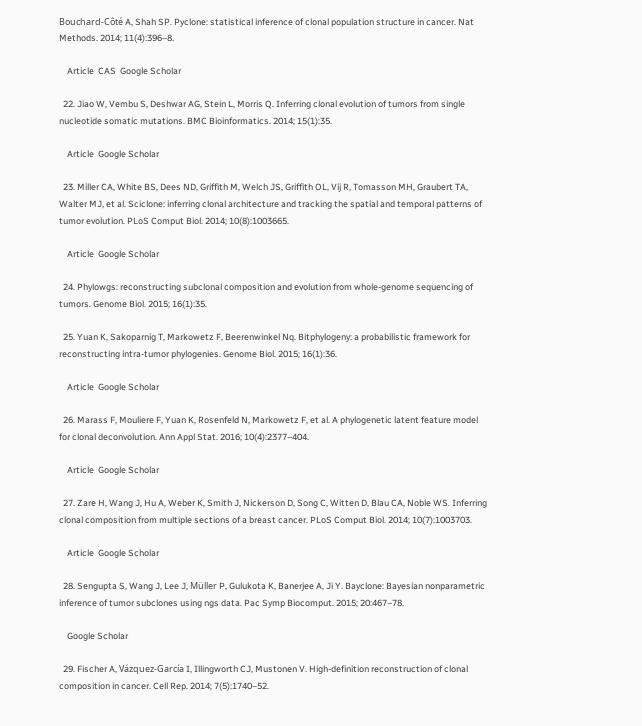Bouchard-Côté A, Shah SP. Pyclone: statistical inference of clonal population structure in cancer. Nat Methods. 2014; 11(4):396–8.

    Article  CAS  Google Scholar

  22. Jiao W, Vembu S, Deshwar AG, Stein L, Morris Q. Inferring clonal evolution of tumors from single nucleotide somatic mutations. BMC Bioinformatics. 2014; 15(1):35.

    Article  Google Scholar

  23. Miller CA, White BS, Dees ND, Griffith M, Welch JS, Griffith OL, Vij R, Tomasson MH, Graubert TA, Walter MJ, et al. Sciclone: inferring clonal architecture and tracking the spatial and temporal patterns of tumor evolution. PLoS Comput Biol. 2014; 10(8):1003665.

    Article  Google Scholar

  24. Phylowgs: reconstructing subclonal composition and evolution from whole-genome sequencing of tumors. Genome Biol. 2015; 16(1):35.

  25. Yuan K, Sakoparnig T, Markowetz F, Beerenwinkel Nq. Bitphylogeny: a probabilistic framework for reconstructing intra-tumor phylogenies. Genome Biol. 2015; 16(1):36.

    Article  Google Scholar

  26. Marass F, Mouliere F, Yuan K, Rosenfeld N, Markowetz F, et al. A phylogenetic latent feature model for clonal deconvolution. Ann Appl Stat. 2016; 10(4):2377–404.

    Article  Google Scholar

  27. Zare H, Wang J, Hu A, Weber K, Smith J, Nickerson D, Song C, Witten D, Blau CA, Noble WS. Inferring clonal composition from multiple sections of a breast cancer. PLoS Comput Biol. 2014; 10(7):1003703.

    Article  Google Scholar

  28. Sengupta S, Wang J, Lee J, Müller P, Gulukota K, Banerjee A, Ji Y. Bayclone: Bayesian nonparametric inference of tumor subclones using ngs data. Pac Symp Biocomput. 2015; 20:467–78.

    Google Scholar

  29. Fischer A, Vázquez-García I, Illingworth CJ, Mustonen V. High-definition reconstruction of clonal composition in cancer. Cell Rep. 2014; 7(5):1740–52.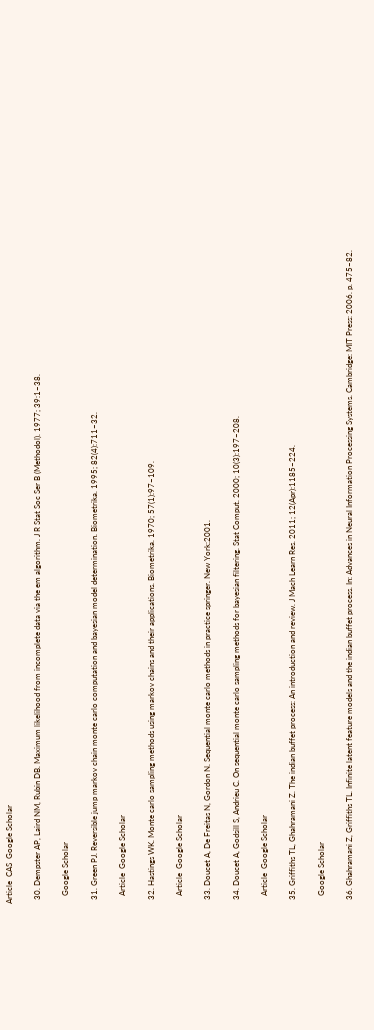Article  CAS  Google Scholar

  30. Dempster AP, Laird NM, Rubin DB. Maximum likelihood from incomplete data via the em algorithm. J R Stat Soc Ser B (Methodol). 1977; 39:1–38.

    Google Scholar

  31. Green PJ. Reversible jump markov chain monte carlo computation and bayesian model determination. Biometrika. 1995; 82(4):711–32.

    Article  Google Scholar

  32. Hastings WK. Monte carlo sampling methods using markov chains and their applications. Biometrika. 1970; 57(1):97–109.

    Article  Google Scholar

  33. Doucet A, De Freitas N, Gordon N. Sequential monte carlo methods in practice springer. New York:2001.

  34. Doucet A, Godsill S, Andrieu C. On sequential monte carlo sampling methods for bayesian filtering. Stat Comput. 2000; 10(3):197–208.

    Article  Google Scholar

  35. Griffiths TL, Ghahramani Z. The indian buffet process: An introduction and review. J Mach Learn Res. 2011; 12(Apr):1185–224.

    Google Scholar

  36. Ghahramani Z, Griffiths TL. Infinite latent feature models and the indian buffet process. In: Advances in Neural Information Processing Systems. Cambridge: MIT Press: 2006. p. 475–82.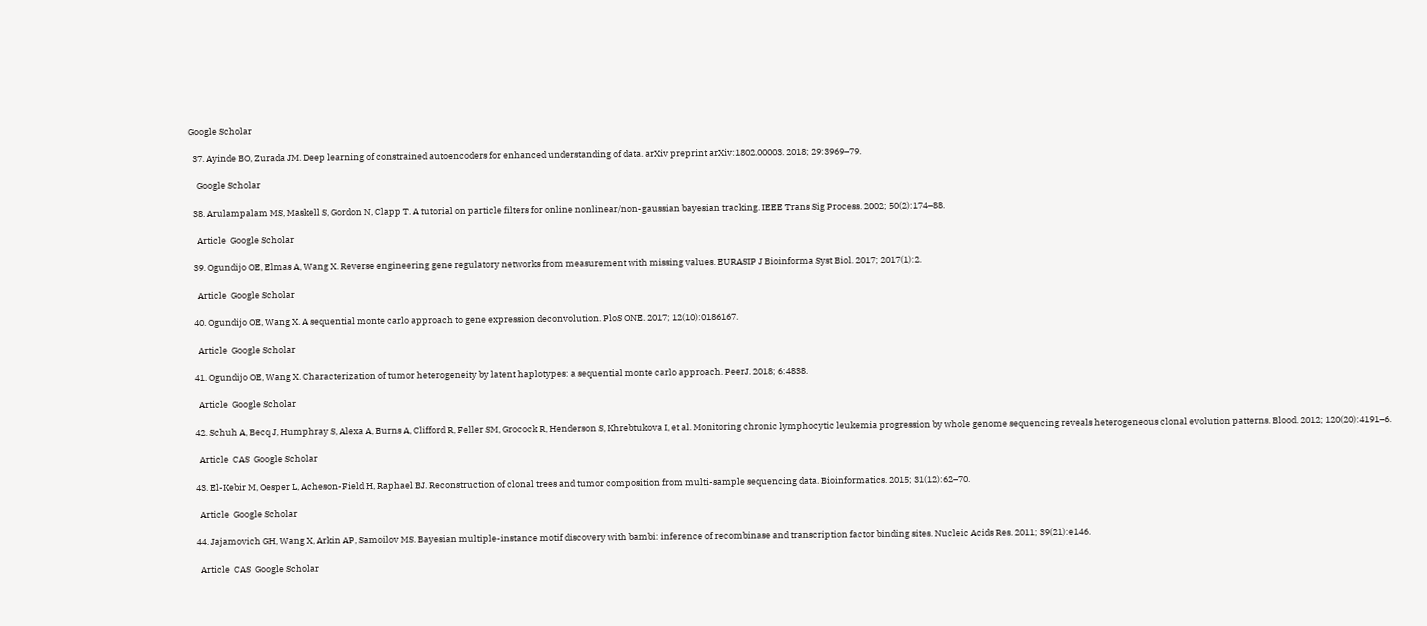Google Scholar

  37. Ayinde BO, Zurada JM. Deep learning of constrained autoencoders for enhanced understanding of data. arXiv preprint arXiv:1802.00003. 2018; 29:3969–79.

    Google Scholar

  38. Arulampalam MS, Maskell S, Gordon N, Clapp T. A tutorial on particle filters for online nonlinear/non-gaussian bayesian tracking. IEEE Trans Sig Process. 2002; 50(2):174–88.

    Article  Google Scholar

  39. Ogundijo OE, Elmas A, Wang X. Reverse engineering gene regulatory networks from measurement with missing values. EURASIP J Bioinforma Syst Biol. 2017; 2017(1):2.

    Article  Google Scholar

  40. Ogundijo OE, Wang X. A sequential monte carlo approach to gene expression deconvolution. PloS ONE. 2017; 12(10):0186167.

    Article  Google Scholar

  41. Ogundijo OE, Wang X. Characterization of tumor heterogeneity by latent haplotypes: a sequential monte carlo approach. PeerJ. 2018; 6:4838.

    Article  Google Scholar

  42. Schuh A, Becq J, Humphray S, Alexa A, Burns A, Clifford R, Feller SM, Grocock R, Henderson S, Khrebtukova I, et al. Monitoring chronic lymphocytic leukemia progression by whole genome sequencing reveals heterogeneous clonal evolution patterns. Blood. 2012; 120(20):4191–6.

    Article  CAS  Google Scholar

  43. El-Kebir M, Oesper L, Acheson-Field H, Raphael BJ. Reconstruction of clonal trees and tumor composition from multi-sample sequencing data. Bioinformatics. 2015; 31(12):62–70.

    Article  Google Scholar

  44. Jajamovich GH, Wang X, Arkin AP, Samoilov MS. Bayesian multiple-instance motif discovery with bambi: inference of recombinase and transcription factor binding sites. Nucleic Acids Res. 2011; 39(21):e146.

    Article  CAS  Google Scholar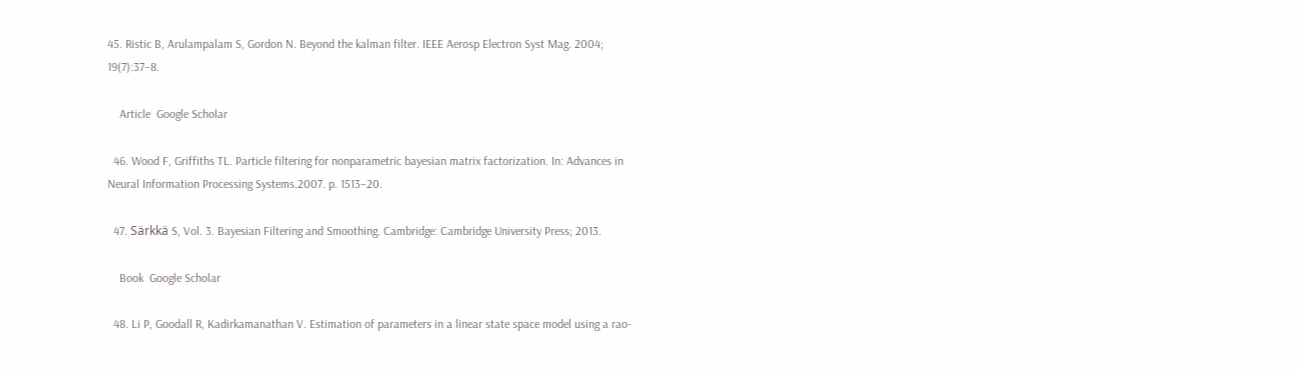45. Ristic B, Arulampalam S, Gordon N. Beyond the kalman filter. IEEE Aerosp Electron Syst Mag. 2004; 19(7):37–8.

    Article  Google Scholar

  46. Wood F, Griffiths TL. Particle filtering for nonparametric bayesian matrix factorization. In: Advances in Neural Information Processing Systems.2007. p. 1513–20.

  47. Särkkä S, Vol. 3. Bayesian Filtering and Smoothing. Cambridge: Cambridge University Press; 2013.

    Book  Google Scholar

  48. Li P, Goodall R, Kadirkamanathan V. Estimation of parameters in a linear state space model using a rao-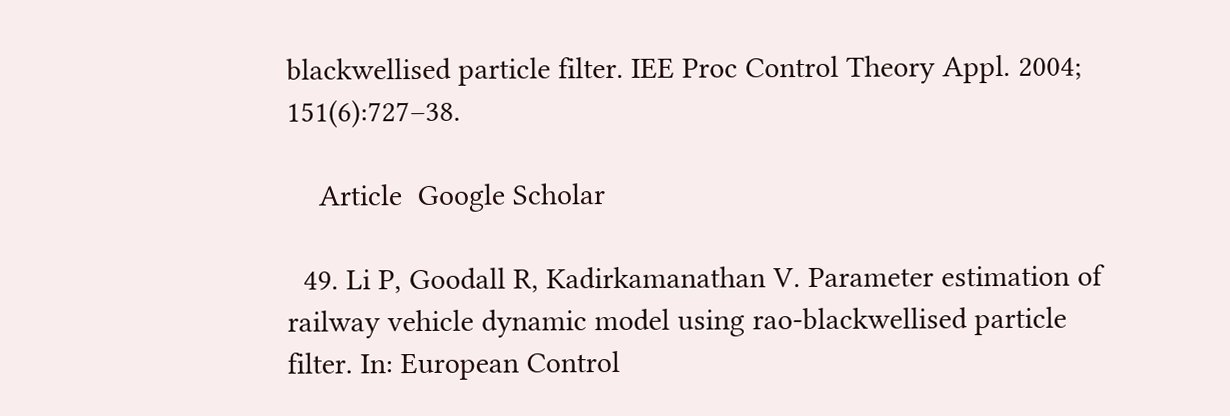blackwellised particle filter. IEE Proc Control Theory Appl. 2004; 151(6):727–38.

    Article  Google Scholar

  49. Li P, Goodall R, Kadirkamanathan V. Parameter estimation of railway vehicle dynamic model using rao-blackwellised particle filter. In: European Control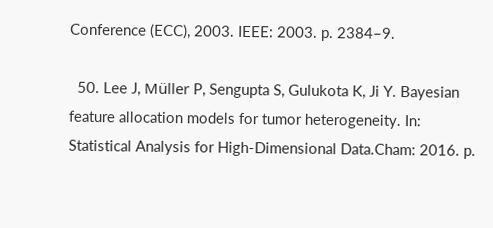Conference (ECC), 2003. IEEE: 2003. p. 2384–9.

  50. Lee J, Müller P, Sengupta S, Gulukota K, Ji Y. Bayesian feature allocation models for tumor heterogeneity. In: Statistical Analysis for High-Dimensional Data.Cham: 2016. p.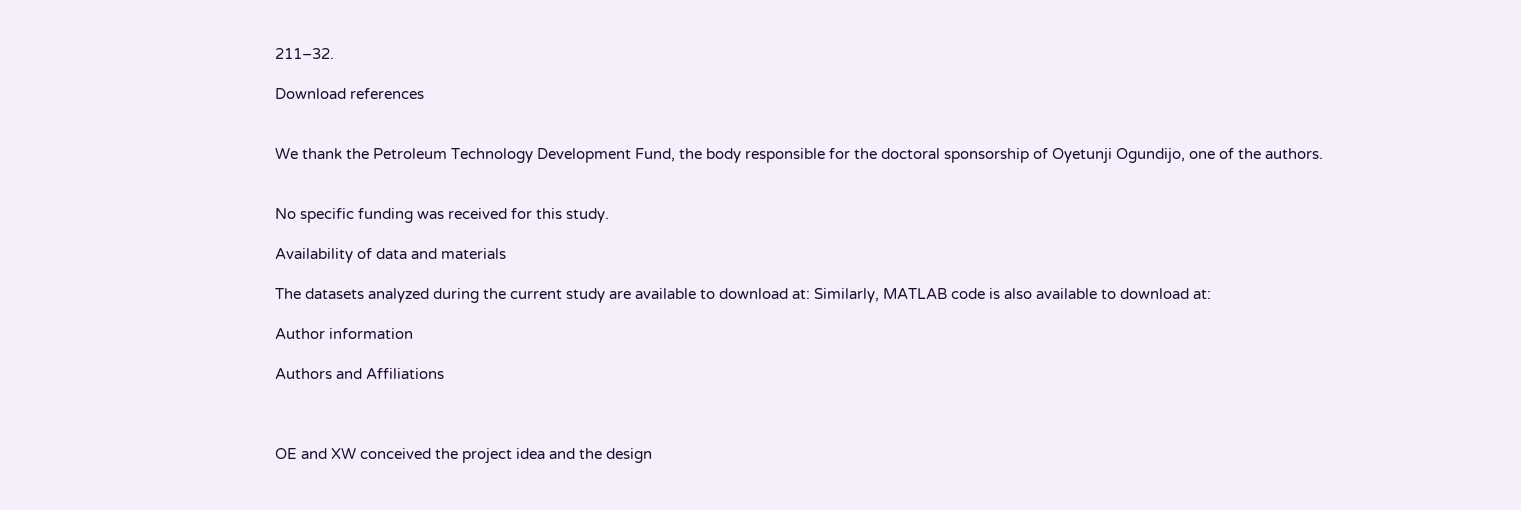211–32.

Download references


We thank the Petroleum Technology Development Fund, the body responsible for the doctoral sponsorship of Oyetunji Ogundijo, one of the authors.


No specific funding was received for this study.

Availability of data and materials

The datasets analyzed during the current study are available to download at: Similarly, MATLAB code is also available to download at:

Author information

Authors and Affiliations



OE and XW conceived the project idea and the design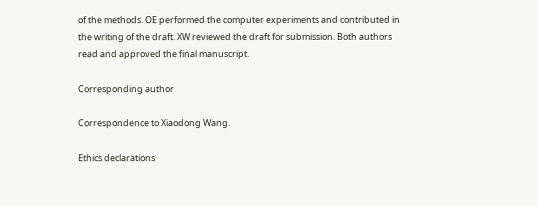of the methods. OE performed the computer experiments and contributed in the writing of the draft. XW reviewed the draft for submission. Both authors read and approved the final manuscript.

Corresponding author

Correspondence to Xiaodong Wang.

Ethics declarations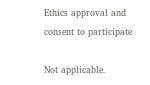Ethics approval and consent to participate

Not applicable.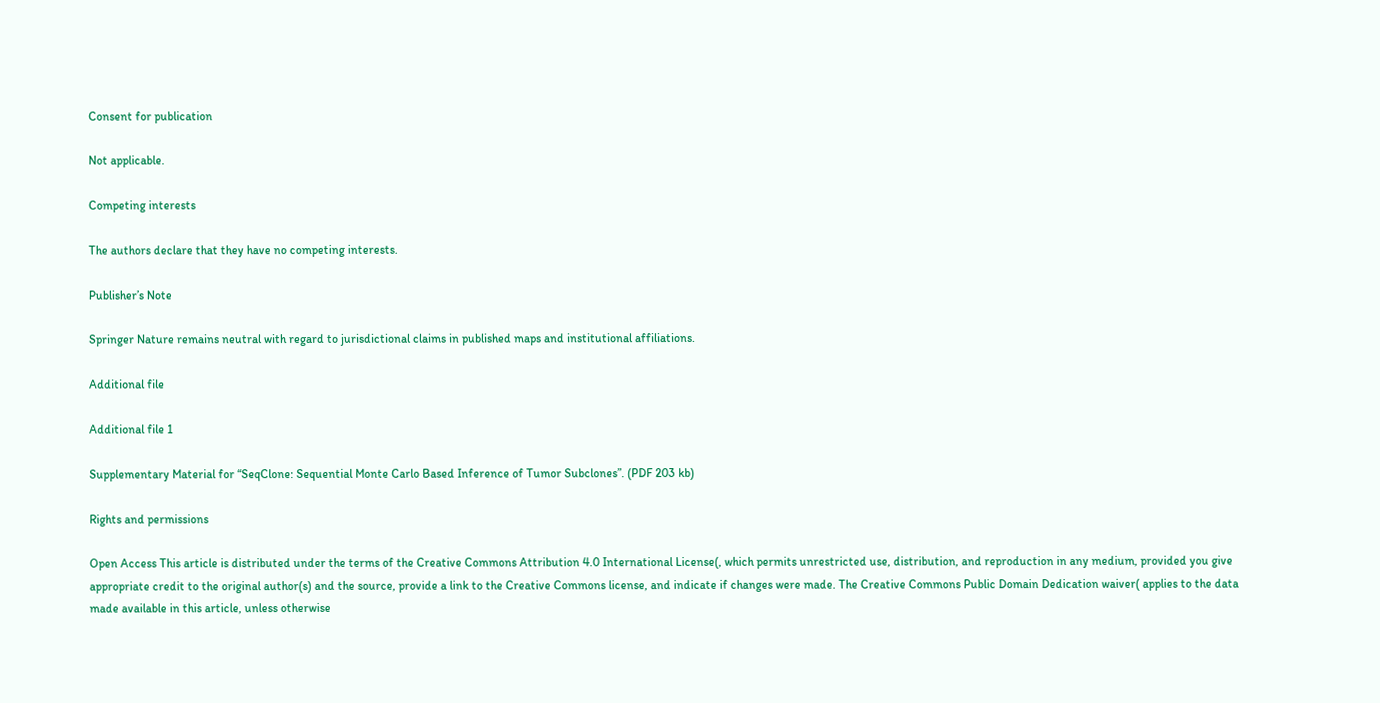Consent for publication

Not applicable.

Competing interests

The authors declare that they have no competing interests.

Publisher’s Note

Springer Nature remains neutral with regard to jurisdictional claims in published maps and institutional affiliations.

Additional file

Additional file 1

Supplementary Material for “SeqClone: Sequential Monte Carlo Based Inference of Tumor Subclones”. (PDF 203 kb)

Rights and permissions

Open Access This article is distributed under the terms of the Creative Commons Attribution 4.0 International License(, which permits unrestricted use, distribution, and reproduction in any medium, provided you give appropriate credit to the original author(s) and the source, provide a link to the Creative Commons license, and indicate if changes were made. The Creative Commons Public Domain Dedication waiver( applies to the data made available in this article, unless otherwise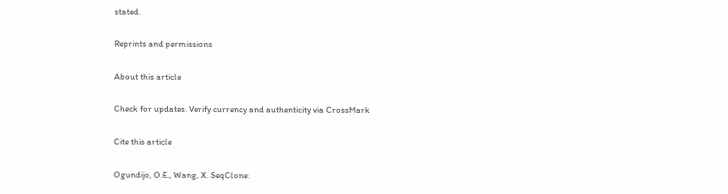stated.

Reprints and permissions

About this article

Check for updates. Verify currency and authenticity via CrossMark

Cite this article

Ogundijo, O.E., Wang, X. SeqClone: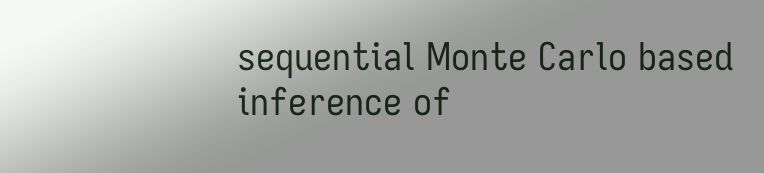sequential Monte Carlo based inference of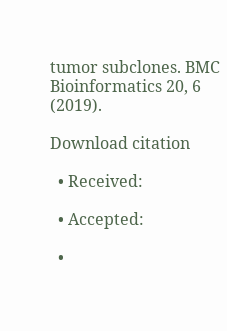tumor subclones. BMC Bioinformatics 20, 6 (2019).

Download citation

  • Received:

  • Accepted:

  •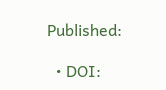Published:

  • DOI: